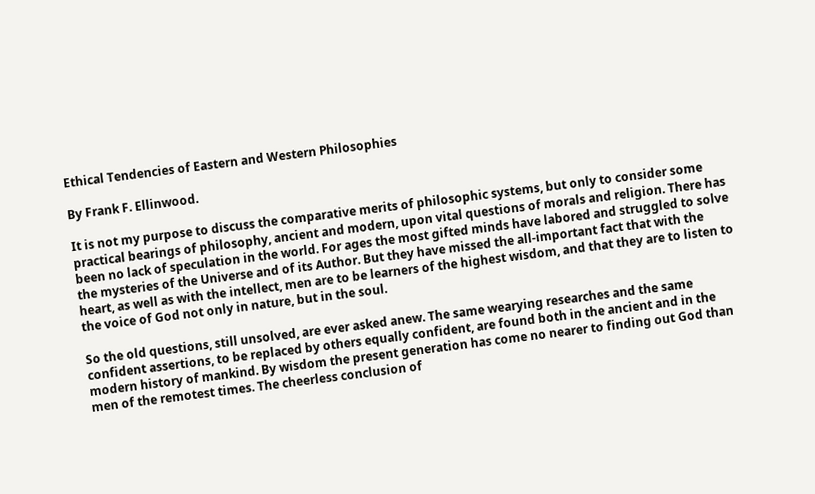Ethical Tendencies of Eastern and Western Philosophies

By Frank F. Ellinwood.

It is not my purpose to discuss the comparative merits of philosophic systems, but only to consider some practical bearings of philosophy, ancient and modern, upon vital questions of morals and religion. There has been no lack of speculation in the world. For ages the most gifted minds have labored and struggled to solve the mysteries of the Universe and of its Author. But they have missed the all-important fact that with the heart, as well as with the intellect, men are to be learners of the highest wisdom, and that they are to listen to the voice of God not only in nature, but in the soul.

So the old questions, still unsolved, are ever asked anew. The same wearying researches and the same confident assertions, to be replaced by others equally confident, are found both in the ancient and in the modern history of mankind. By wisdom the present generation has come no nearer to finding out God than men of the remotest times. The cheerless conclusion of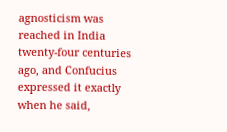agnosticism was reached in India twenty-four centuries ago, and Confucius expressed it exactly when he said,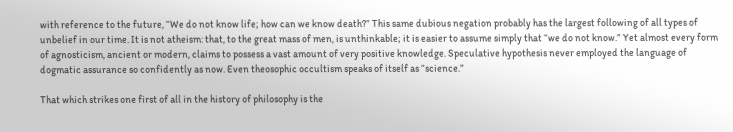with reference to the future, “We do not know life; how can we know death?” This same dubious negation probably has the largest following of all types of unbelief in our time. It is not atheism: that, to the great mass of men, is unthinkable; it is easier to assume simply that “we do not know.” Yet almost every form of agnosticism, ancient or modern, claims to possess a vast amount of very positive knowledge. Speculative hypothesis never employed the language of dogmatic assurance so confidently as now. Even theosophic occultism speaks of itself as “science.”

That which strikes one first of all in the history of philosophy is the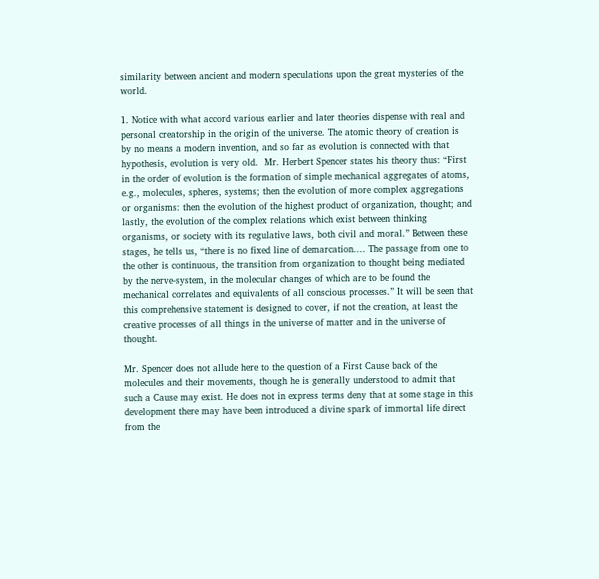similarity between ancient and modern speculations upon the great mysteries of the world.

1. Notice with what accord various earlier and later theories dispense with real and personal creatorship in the origin of the universe. The atomic theory of creation is by no means a modern invention, and so far as evolution is connected with that hypothesis, evolution is very old.  Mr. Herbert Spencer states his theory thus: “First in the order of evolution is the formation of simple mechanical aggregates of atoms, e.g., molecules, spheres, systems; then the evolution of more complex aggregations or organisms: then the evolution of the highest product of organization, thought; and lastly, the evolution of the complex relations which exist between thinking organisms, or society with its regulative laws, both civil and moral.” Between these stages, he tells us, “there is no fixed line of demarcation.... The passage from one to the other is continuous, the transition from organization to thought being mediated by the nerve-system, in the molecular changes of which are to be found the mechanical correlates and equivalents of all conscious processes.” It will be seen that this comprehensive statement is designed to cover, if not the creation, at least the creative processes of all things in the universe of matter and in the universe of thought.

Mr. Spencer does not allude here to the question of a First Cause back of the molecules and their movements, though he is generally understood to admit that such a Cause may exist. He does not in express terms deny that at some stage in this development there may have been introduced a divine spark of immortal life direct from the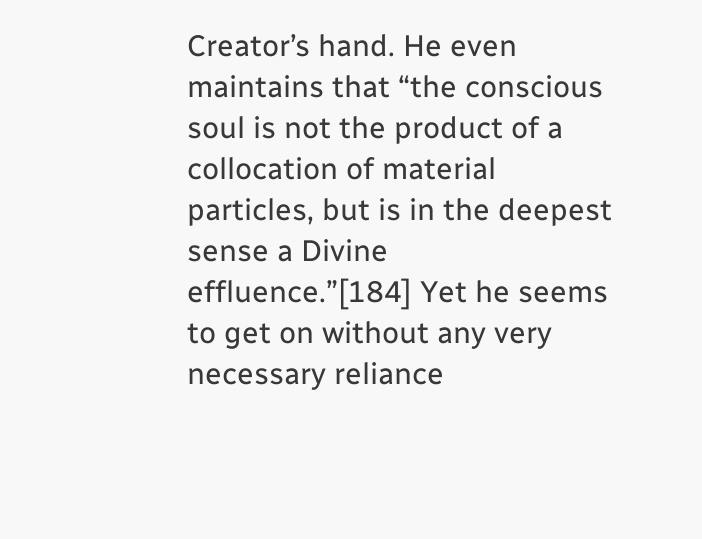Creator’s hand. He even maintains that “the conscious soul is not the product of a collocation of material particles, but is in the deepest sense a Divine effluence.”[184] Yet he seems to get on without any very necessary reliance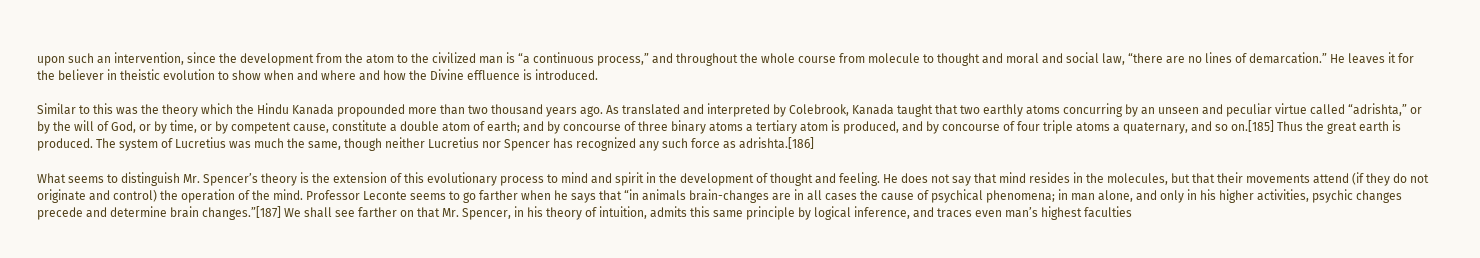upon such an intervention, since the development from the atom to the civilized man is “a continuous process,” and throughout the whole course from molecule to thought and moral and social law, “there are no lines of demarcation.” He leaves it for the believer in theistic evolution to show when and where and how the Divine effluence is introduced.

Similar to this was the theory which the Hindu Kanada propounded more than two thousand years ago. As translated and interpreted by Colebrook, Kanada taught that two earthly atoms concurring by an unseen and peculiar virtue called “adrishta,” or by the will of God, or by time, or by competent cause, constitute a double atom of earth; and by concourse of three binary atoms a tertiary atom is produced, and by concourse of four triple atoms a quaternary, and so on.[185] Thus the great earth is produced. The system of Lucretius was much the same, though neither Lucretius nor Spencer has recognized any such force as adrishta.[186]

What seems to distinguish Mr. Spencer’s theory is the extension of this evolutionary process to mind and spirit in the development of thought and feeling. He does not say that mind resides in the molecules, but that their movements attend (if they do not originate and control) the operation of the mind. Professor Leconte seems to go farther when he says that “in animals brain-changes are in all cases the cause of psychical phenomena; in man alone, and only in his higher activities, psychic changes precede and determine brain changes.”[187] We shall see farther on that Mr. Spencer, in his theory of intuition, admits this same principle by logical inference, and traces even man’s highest faculties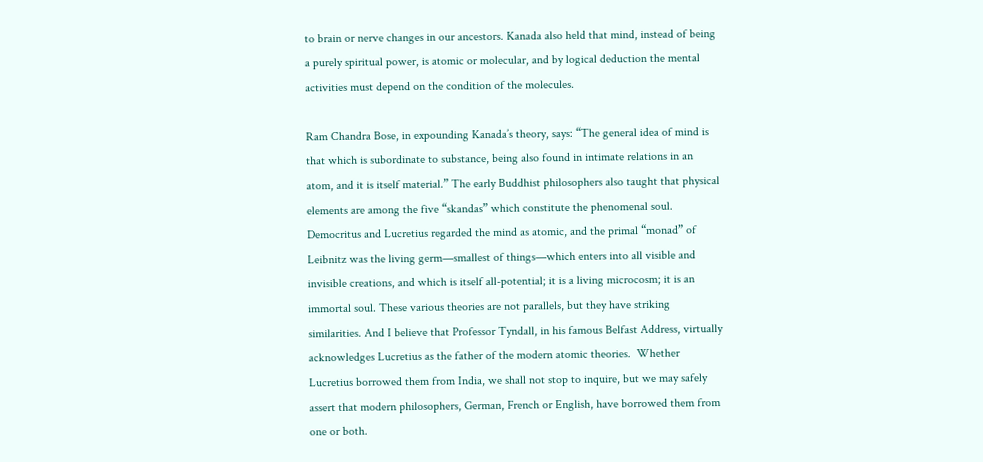to brain or nerve changes in our ancestors. Kanada also held that mind, instead of being a purely spiritual power, is atomic or molecular, and by logical deduction the mental activities must depend on the condition of the molecules.

Ram Chandra Bose, in expounding Kanada’s theory, says: “The general idea of mind is that which is subordinate to substance, being also found in intimate relations in an atom, and it is itself material.” The early Buddhist philosophers also taught that physical elements are among the five “skandas” which constitute the phenomenal soul. Democritus and Lucretius regarded the mind as atomic, and the primal “monad” of Leibnitz was the living germ—smallest of things—which enters into all visible and invisible creations, and which is itself all-potential; it is a living microcosm; it is an immortal soul. These various theories are not parallels, but they have striking similarities. And I believe that Professor Tyndall, in his famous Belfast Address, virtually acknowledges Lucretius as the father of the modern atomic theories.  Whether Lucretius borrowed them from India, we shall not stop to inquire, but we may safely assert that modern philosophers, German, French or English, have borrowed them from one or both.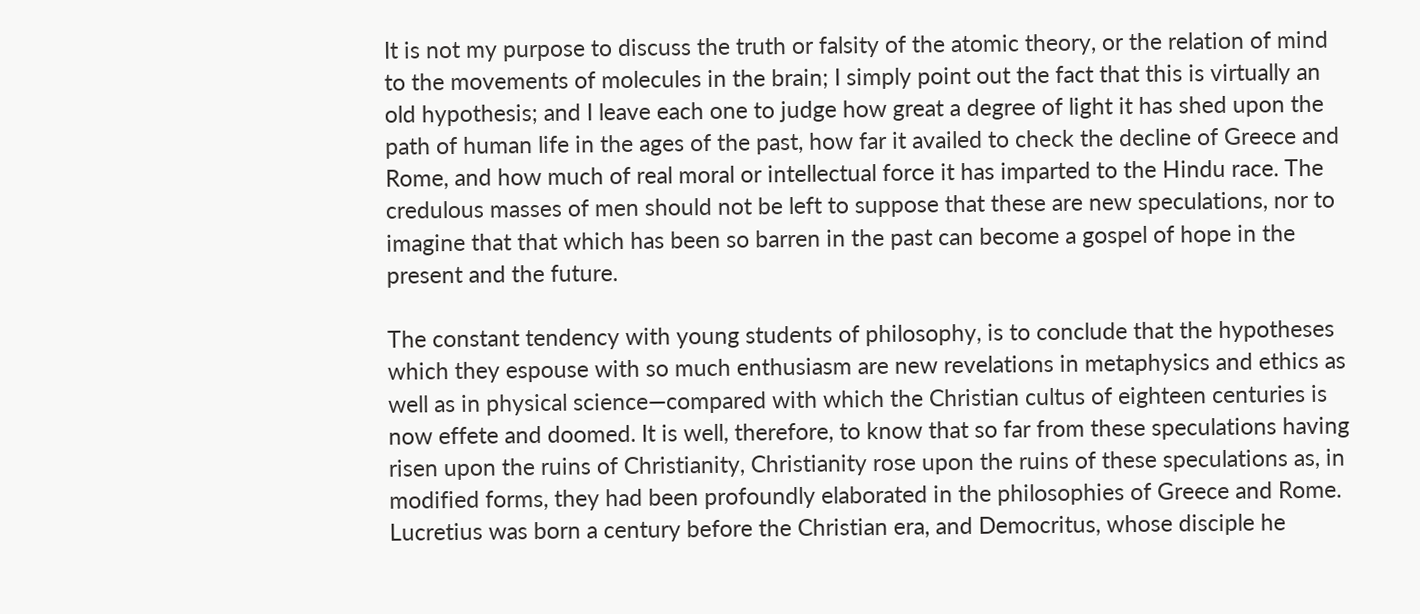It is not my purpose to discuss the truth or falsity of the atomic theory, or the relation of mind to the movements of molecules in the brain; I simply point out the fact that this is virtually an old hypothesis; and I leave each one to judge how great a degree of light it has shed upon the path of human life in the ages of the past, how far it availed to check the decline of Greece and Rome, and how much of real moral or intellectual force it has imparted to the Hindu race. The credulous masses of men should not be left to suppose that these are new speculations, nor to imagine that that which has been so barren in the past can become a gospel of hope in the present and the future.

The constant tendency with young students of philosophy, is to conclude that the hypotheses which they espouse with so much enthusiasm are new revelations in metaphysics and ethics as well as in physical science—compared with which the Christian cultus of eighteen centuries is now effete and doomed. It is well, therefore, to know that so far from these speculations having risen upon the ruins of Christianity, Christianity rose upon the ruins of these speculations as, in modified forms, they had been profoundly elaborated in the philosophies of Greece and Rome. Lucretius was born a century before the Christian era, and Democritus, whose disciple he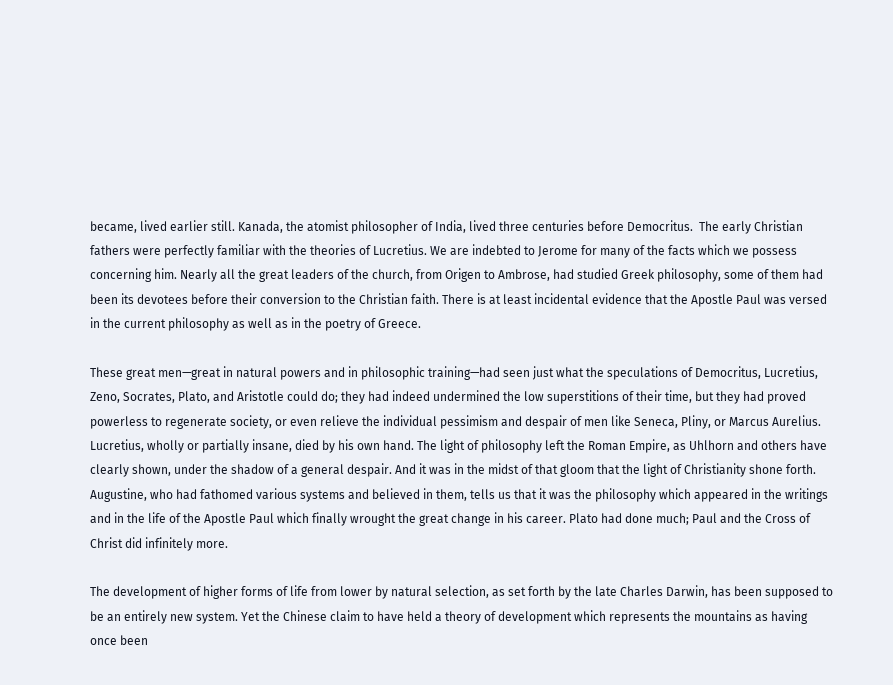became, lived earlier still. Kanada, the atomist philosopher of India, lived three centuries before Democritus.  The early Christian fathers were perfectly familiar with the theories of Lucretius. We are indebted to Jerome for many of the facts which we possess concerning him. Nearly all the great leaders of the church, from Origen to Ambrose, had studied Greek philosophy, some of them had been its devotees before their conversion to the Christian faith. There is at least incidental evidence that the Apostle Paul was versed in the current philosophy as well as in the poetry of Greece.

These great men—great in natural powers and in philosophic training—had seen just what the speculations of Democritus, Lucretius, Zeno, Socrates, Plato, and Aristotle could do; they had indeed undermined the low superstitions of their time, but they had proved powerless to regenerate society, or even relieve the individual pessimism and despair of men like Seneca, Pliny, or Marcus Aurelius.  Lucretius, wholly or partially insane, died by his own hand. The light of philosophy left the Roman Empire, as Uhlhorn and others have clearly shown, under the shadow of a general despair. And it was in the midst of that gloom that the light of Christianity shone forth. Augustine, who had fathomed various systems and believed in them, tells us that it was the philosophy which appeared in the writings and in the life of the Apostle Paul which finally wrought the great change in his career. Plato had done much; Paul and the Cross of Christ did infinitely more.

The development of higher forms of life from lower by natural selection, as set forth by the late Charles Darwin, has been supposed to be an entirely new system. Yet the Chinese claim to have held a theory of development which represents the mountains as having once been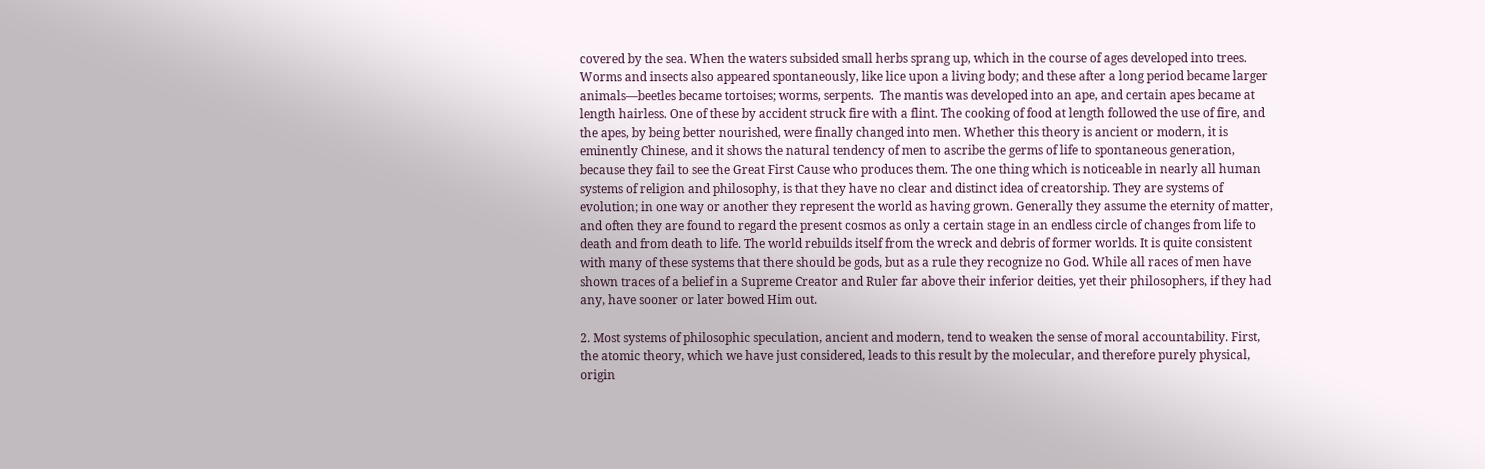covered by the sea. When the waters subsided small herbs sprang up, which in the course of ages developed into trees. Worms and insects also appeared spontaneously, like lice upon a living body; and these after a long period became larger animals—beetles became tortoises; worms, serpents.  The mantis was developed into an ape, and certain apes became at length hairless. One of these by accident struck fire with a flint. The cooking of food at length followed the use of fire, and the apes, by being better nourished, were finally changed into men. Whether this theory is ancient or modern, it is eminently Chinese, and it shows the natural tendency of men to ascribe the germs of life to spontaneous generation, because they fail to see the Great First Cause who produces them. The one thing which is noticeable in nearly all human systems of religion and philosophy, is that they have no clear and distinct idea of creatorship. They are systems of evolution; in one way or another they represent the world as having grown. Generally they assume the eternity of matter, and often they are found to regard the present cosmos as only a certain stage in an endless circle of changes from life to death and from death to life. The world rebuilds itself from the wreck and debris of former worlds. It is quite consistent with many of these systems that there should be gods, but as a rule they recognize no God. While all races of men have shown traces of a belief in a Supreme Creator and Ruler far above their inferior deities, yet their philosophers, if they had any, have sooner or later bowed Him out.

2. Most systems of philosophic speculation, ancient and modern, tend to weaken the sense of moral accountability. First, the atomic theory, which we have just considered, leads to this result by the molecular, and therefore purely physical, origin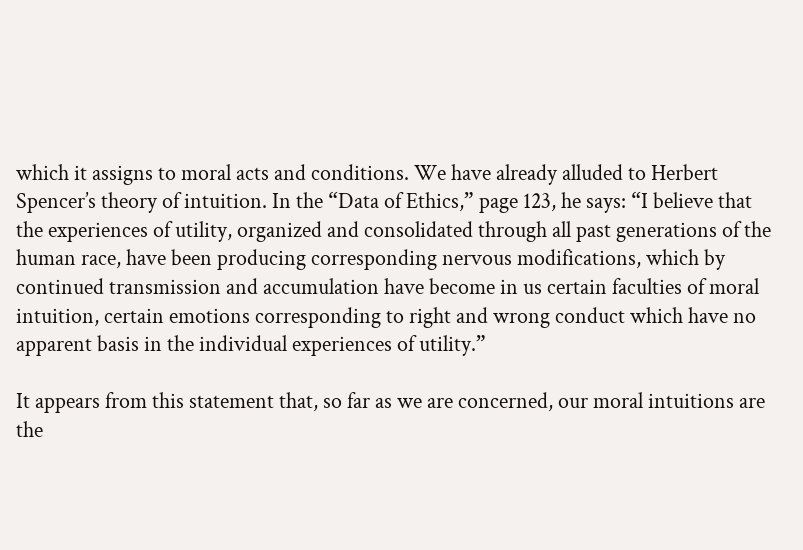which it assigns to moral acts and conditions. We have already alluded to Herbert Spencer’s theory of intuition. In the “Data of Ethics,” page 123, he says: “I believe that the experiences of utility, organized and consolidated through all past generations of the human race, have been producing corresponding nervous modifications, which by continued transmission and accumulation have become in us certain faculties of moral intuition, certain emotions corresponding to right and wrong conduct which have no apparent basis in the individual experiences of utility.”

It appears from this statement that, so far as we are concerned, our moral intuitions are the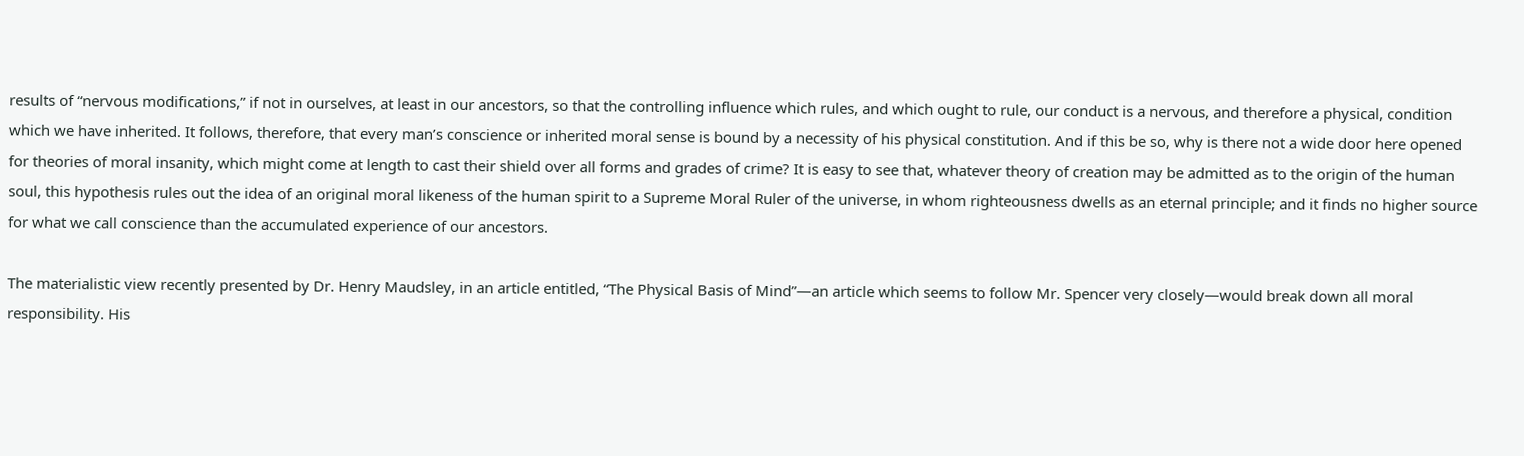results of “nervous modifications,” if not in ourselves, at least in our ancestors, so that the controlling influence which rules, and which ought to rule, our conduct is a nervous, and therefore a physical, condition which we have inherited. It follows, therefore, that every man’s conscience or inherited moral sense is bound by a necessity of his physical constitution. And if this be so, why is there not a wide door here opened for theories of moral insanity, which might come at length to cast their shield over all forms and grades of crime? It is easy to see that, whatever theory of creation may be admitted as to the origin of the human soul, this hypothesis rules out the idea of an original moral likeness of the human spirit to a Supreme Moral Ruler of the universe, in whom righteousness dwells as an eternal principle; and it finds no higher source for what we call conscience than the accumulated experience of our ancestors.

The materialistic view recently presented by Dr. Henry Maudsley, in an article entitled, “The Physical Basis of Mind”—an article which seems to follow Mr. Spencer very closely—would break down all moral responsibility. His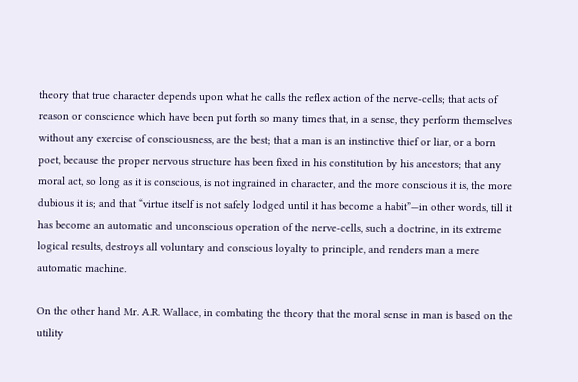theory that true character depends upon what he calls the reflex action of the nerve-cells; that acts of reason or conscience which have been put forth so many times that, in a sense, they perform themselves without any exercise of consciousness, are the best; that a man is an instinctive thief or liar, or a born poet, because the proper nervous structure has been fixed in his constitution by his ancestors; that any moral act, so long as it is conscious, is not ingrained in character, and the more conscious it is, the more dubious it is; and that “virtue itself is not safely lodged until it has become a habit”—in other words, till it has become an automatic and unconscious operation of the nerve-cells, such a doctrine, in its extreme logical results, destroys all voluntary and conscious loyalty to principle, and renders man a mere automatic machine.

On the other hand Mr. A.R. Wallace, in combating the theory that the moral sense in man is based on the utility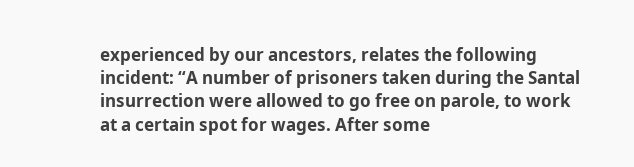experienced by our ancestors, relates the following incident: “A number of prisoners taken during the Santal insurrection were allowed to go free on parole, to work at a certain spot for wages. After some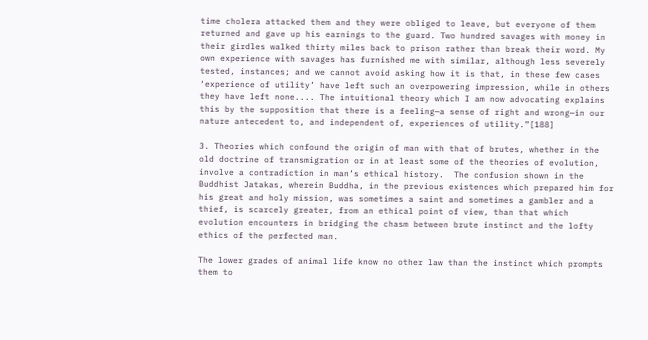time cholera attacked them and they were obliged to leave, but everyone of them returned and gave up his earnings to the guard. Two hundred savages with money in their girdles walked thirty miles back to prison rather than break their word. My own experience with savages has furnished me with similar, although less severely tested, instances; and we cannot avoid asking how it is that, in these few cases ‘experience of utility’ have left such an overpowering impression, while in others they have left none.... The intuitional theory which I am now advocating explains this by the supposition that there is a feeling—a sense of right and wrong—in our nature antecedent to, and independent of, experiences of utility.”[188]

3. Theories which confound the origin of man with that of brutes, whether in the old doctrine of transmigration or in at least some of the theories of evolution, involve a contradiction in man’s ethical history.  The confusion shown in the Buddhist Jatakas, wherein Buddha, in the previous existences which prepared him for his great and holy mission, was sometimes a saint and sometimes a gambler and a thief, is scarcely greater, from an ethical point of view, than that which evolution encounters in bridging the chasm between brute instinct and the lofty ethics of the perfected man.

The lower grades of animal life know no other law than the instinct which prompts them to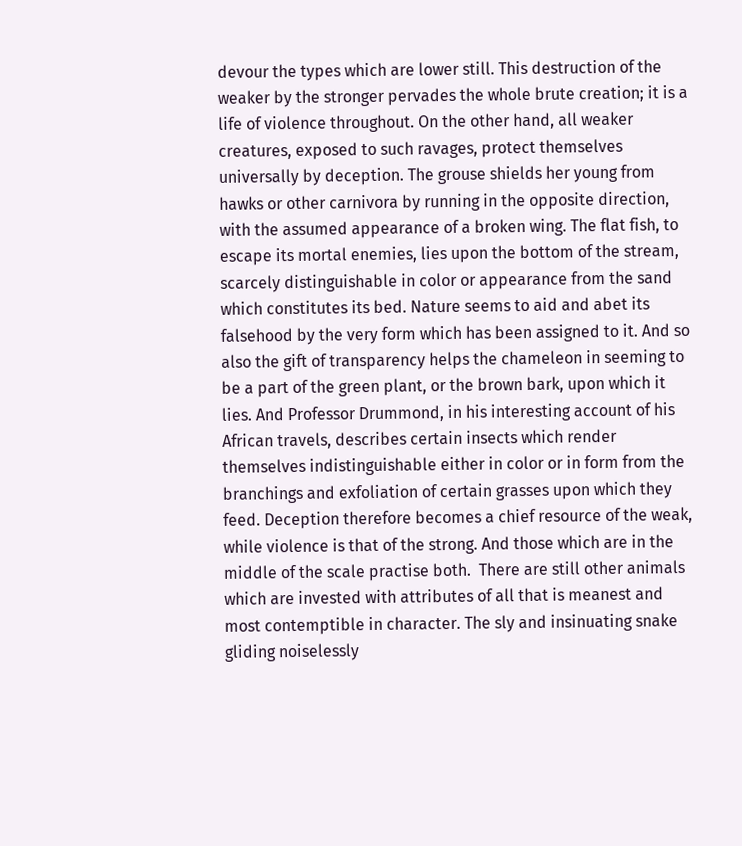devour the types which are lower still. This destruction of the weaker by the stronger pervades the whole brute creation; it is a life of violence throughout. On the other hand, all weaker creatures, exposed to such ravages, protect themselves universally by deception. The grouse shields her young from hawks or other carnivora by running in the opposite direction, with the assumed appearance of a broken wing. The flat fish, to escape its mortal enemies, lies upon the bottom of the stream, scarcely distinguishable in color or appearance from the sand which constitutes its bed. Nature seems to aid and abet its falsehood by the very form which has been assigned to it. And so also the gift of transparency helps the chameleon in seeming to be a part of the green plant, or the brown bark, upon which it lies. And Professor Drummond, in his interesting account of his African travels, describes certain insects which render themselves indistinguishable either in color or in form from the branchings and exfoliation of certain grasses upon which they feed. Deception therefore becomes a chief resource of the weak, while violence is that of the strong. And those which are in the middle of the scale practise both.  There are still other animals which are invested with attributes of all that is meanest and most contemptible in character. The sly and insinuating snake gliding noiselessly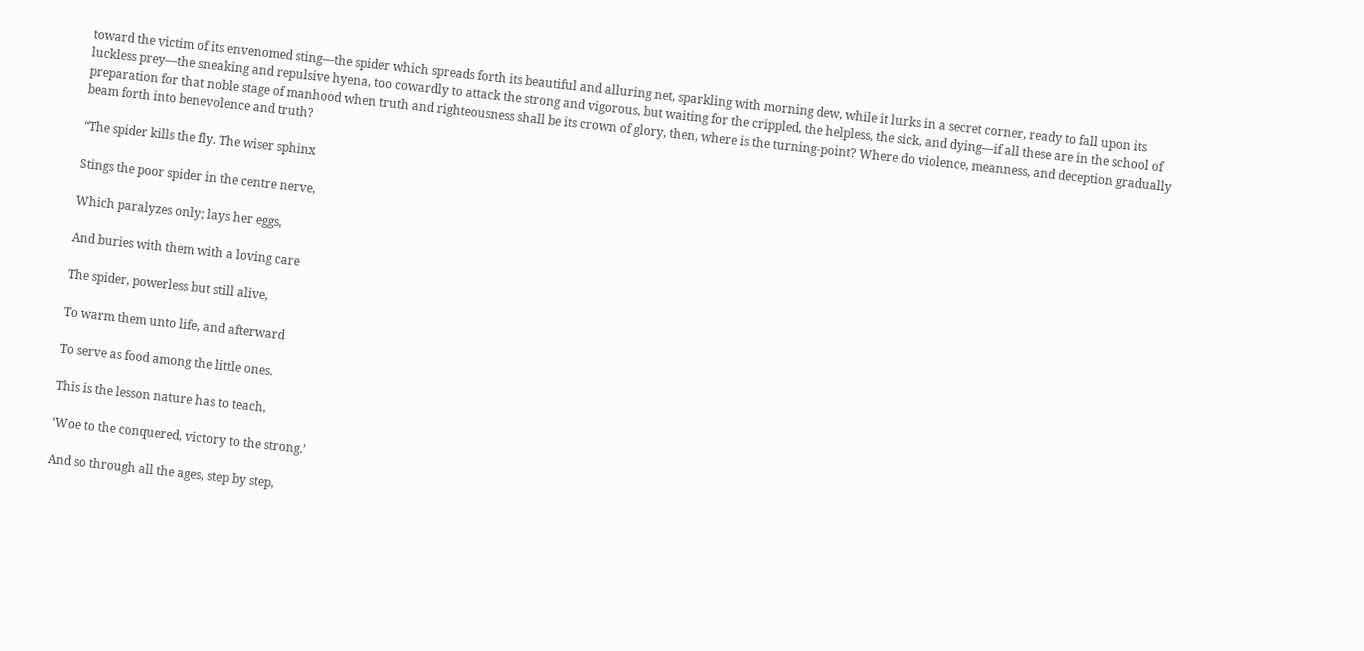toward the victim of its envenomed sting—the spider which spreads forth its beautiful and alluring net, sparkling with morning dew, while it lurks in a secret corner, ready to fall upon its luckless prey—the sneaking and repulsive hyena, too cowardly to attack the strong and vigorous, but waiting for the crippled, the helpless, the sick, and dying—if all these are in the school of preparation for that noble stage of manhood when truth and righteousness shall be its crown of glory, then, where is the turning-point? Where do violence, meanness, and deception gradually beam forth into benevolence and truth?

“The spider kills the fly. The wiser sphinx

Stings the poor spider in the centre nerve,

Which paralyzes only; lays her eggs,

And buries with them with a loving care

The spider, powerless but still alive,

To warm them unto life, and afterward

To serve as food among the little ones.

This is the lesson nature has to teach,

‘Woe to the conquered, victory to the strong.’

And so through all the ages, step by step,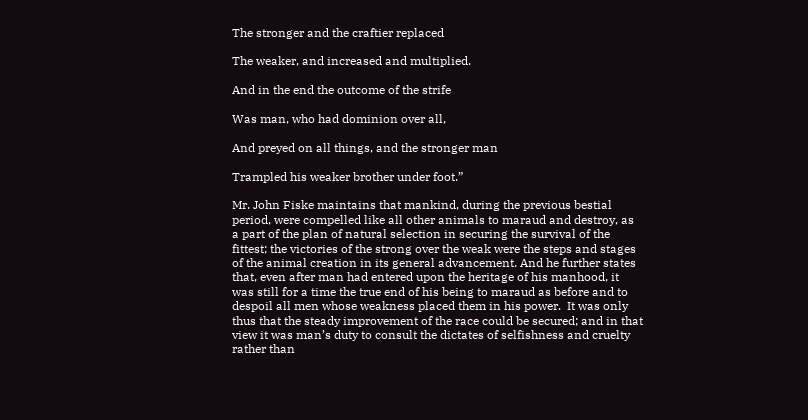The stronger and the craftier replaced

The weaker, and increased and multiplied.

And in the end the outcome of the strife

Was man, who had dominion over all,

And preyed on all things, and the stronger man

Trampled his weaker brother under foot.”

Mr. John Fiske maintains that mankind, during the previous bestial period, were compelled like all other animals to maraud and destroy, as a part of the plan of natural selection in securing the survival of the fittest; the victories of the strong over the weak were the steps and stages of the animal creation in its general advancement. And he further states that, even after man had entered upon the heritage of his manhood, it was still for a time the true end of his being to maraud as before and to despoil all men whose weakness placed them in his power.  It was only thus that the steady improvement of the race could be secured; and in that view it was man’s duty to consult the dictates of selfishness and cruelty rather than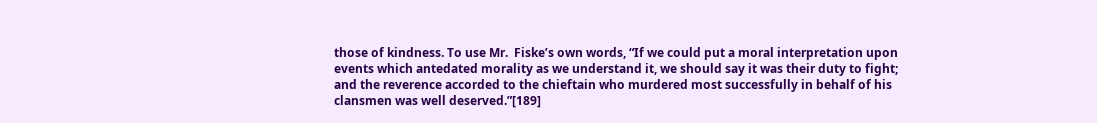those of kindness. To use Mr.  Fiske’s own words, “If we could put a moral interpretation upon events which antedated morality as we understand it, we should say it was their duty to fight; and the reverence accorded to the chieftain who murdered most successfully in behalf of his clansmen was well deserved.”[189]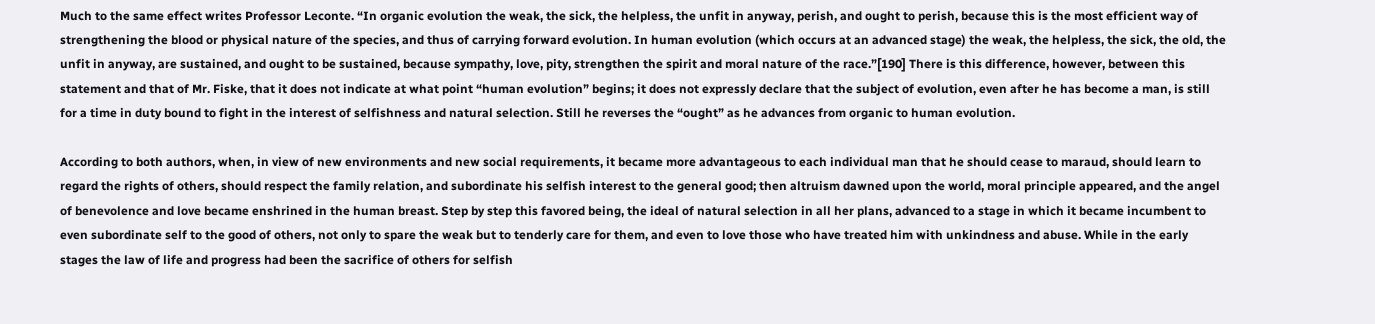Much to the same effect writes Professor Leconte. “In organic evolution the weak, the sick, the helpless, the unfit in anyway, perish, and ought to perish, because this is the most efficient way of strengthening the blood or physical nature of the species, and thus of carrying forward evolution. In human evolution (which occurs at an advanced stage) the weak, the helpless, the sick, the old, the unfit in anyway, are sustained, and ought to be sustained, because sympathy, love, pity, strengthen the spirit and moral nature of the race.”[190] There is this difference, however, between this statement and that of Mr. Fiske, that it does not indicate at what point “human evolution” begins; it does not expressly declare that the subject of evolution, even after he has become a man, is still for a time in duty bound to fight in the interest of selfishness and natural selection. Still he reverses the “ought” as he advances from organic to human evolution.

According to both authors, when, in view of new environments and new social requirements, it became more advantageous to each individual man that he should cease to maraud, should learn to regard the rights of others, should respect the family relation, and subordinate his selfish interest to the general good; then altruism dawned upon the world, moral principle appeared, and the angel of benevolence and love became enshrined in the human breast. Step by step this favored being, the ideal of natural selection in all her plans, advanced to a stage in which it became incumbent to even subordinate self to the good of others, not only to spare the weak but to tenderly care for them, and even to love those who have treated him with unkindness and abuse. While in the early stages the law of life and progress had been the sacrifice of others for selfish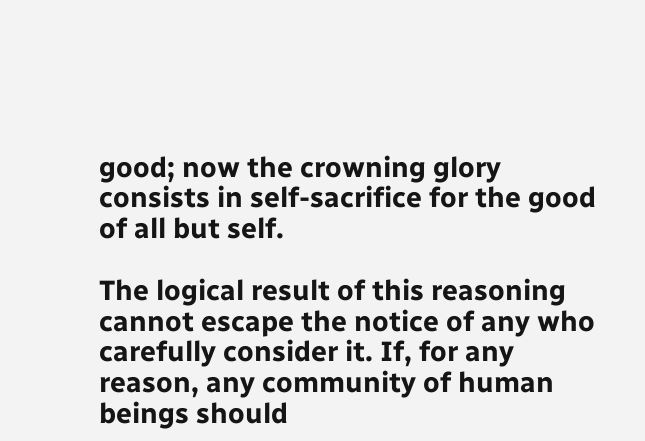good; now the crowning glory consists in self-sacrifice for the good of all but self.

The logical result of this reasoning cannot escape the notice of any who carefully consider it. If, for any reason, any community of human beings should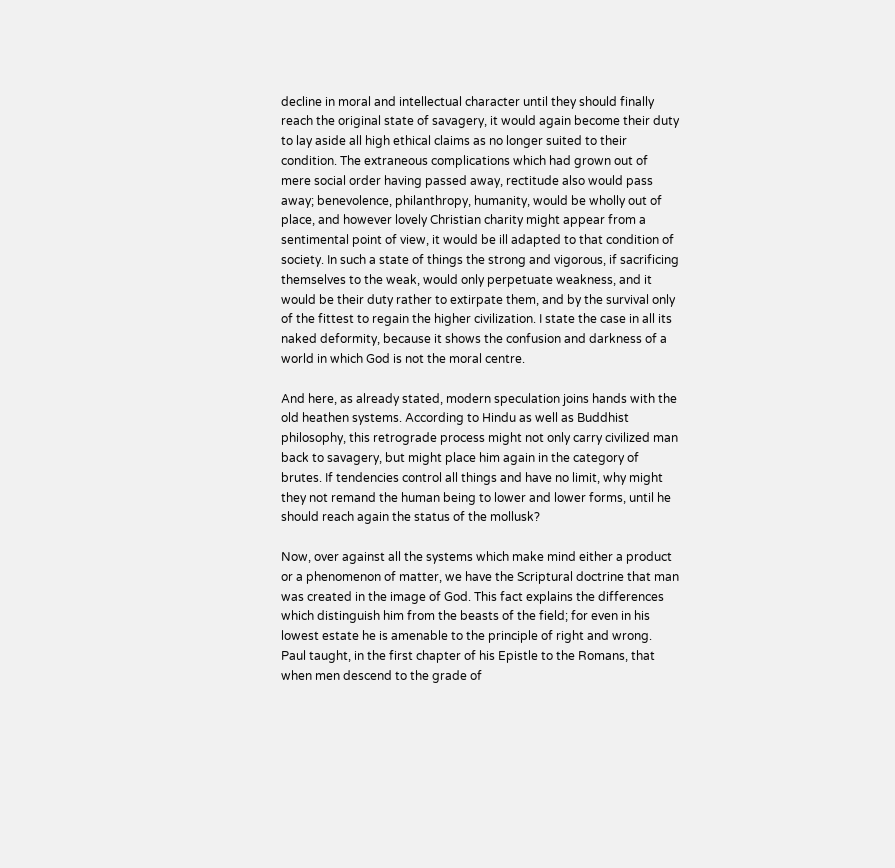decline in moral and intellectual character until they should finally reach the original state of savagery, it would again become their duty to lay aside all high ethical claims as no longer suited to their condition. The extraneous complications which had grown out of mere social order having passed away, rectitude also would pass away; benevolence, philanthropy, humanity, would be wholly out of place, and however lovely Christian charity might appear from a sentimental point of view, it would be ill adapted to that condition of society. In such a state of things the strong and vigorous, if sacrificing themselves to the weak, would only perpetuate weakness, and it would be their duty rather to extirpate them, and by the survival only of the fittest to regain the higher civilization. I state the case in all its naked deformity, because it shows the confusion and darkness of a world in which God is not the moral centre.

And here, as already stated, modern speculation joins hands with the old heathen systems. According to Hindu as well as Buddhist philosophy, this retrograde process might not only carry civilized man back to savagery, but might place him again in the category of brutes. If tendencies control all things and have no limit, why might they not remand the human being to lower and lower forms, until he should reach again the status of the mollusk?

Now, over against all the systems which make mind either a product or a phenomenon of matter, we have the Scriptural doctrine that man was created in the image of God. This fact explains the differences which distinguish him from the beasts of the field; for even in his lowest estate he is amenable to the principle of right and wrong. Paul taught, in the first chapter of his Epistle to the Romans, that when men descend to the grade of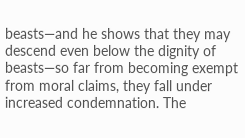beasts—and he shows that they may descend even below the dignity of beasts—so far from becoming exempt from moral claims, they fall under increased condemnation. The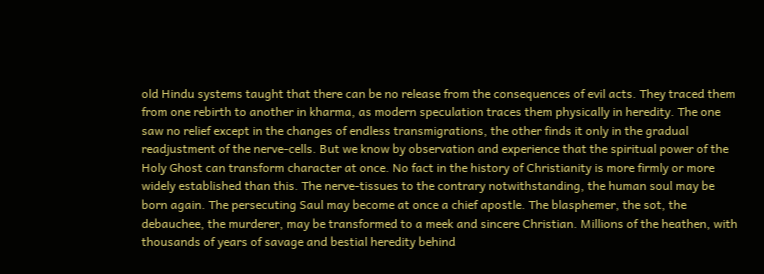old Hindu systems taught that there can be no release from the consequences of evil acts. They traced them from one rebirth to another in kharma, as modern speculation traces them physically in heredity. The one saw no relief except in the changes of endless transmigrations, the other finds it only in the gradual readjustment of the nerve-cells. But we know by observation and experience that the spiritual power of the Holy Ghost can transform character at once. No fact in the history of Christianity is more firmly or more widely established than this. The nerve-tissues to the contrary notwithstanding, the human soul may be born again. The persecuting Saul may become at once a chief apostle. The blasphemer, the sot, the debauchee, the murderer, may be transformed to a meek and sincere Christian. Millions of the heathen, with thousands of years of savage and bestial heredity behind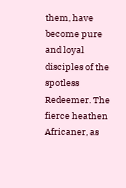them, have become pure and loyal disciples of the spotless Redeemer. The fierce heathen Africaner, as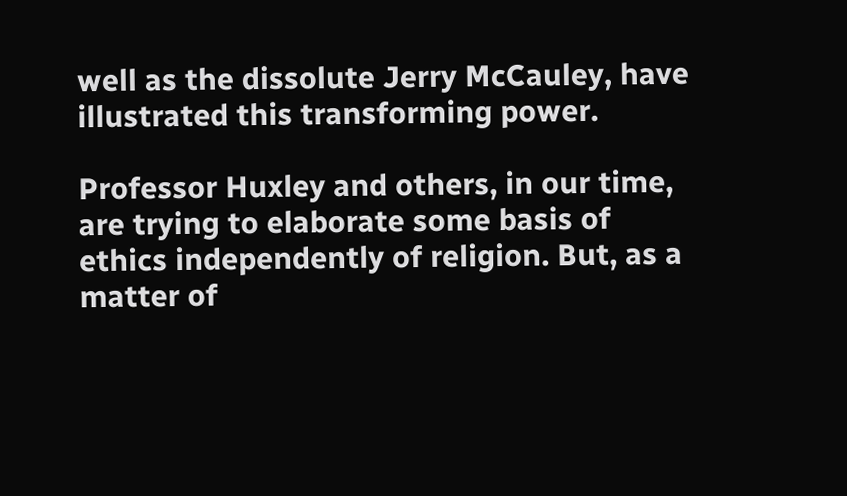well as the dissolute Jerry McCauley, have illustrated this transforming power.

Professor Huxley and others, in our time, are trying to elaborate some basis of ethics independently of religion. But, as a matter of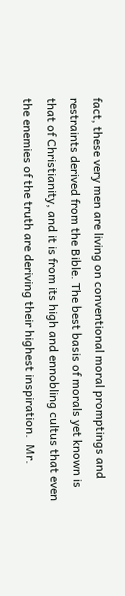fact, these very men are living on conventional moral promptings and restraints derived from the Bible. The best basis of morals yet known is that of Christianity, and it is from its high and ennobling cultus that even the enemies of the truth are deriving their highest inspiration.  Mr.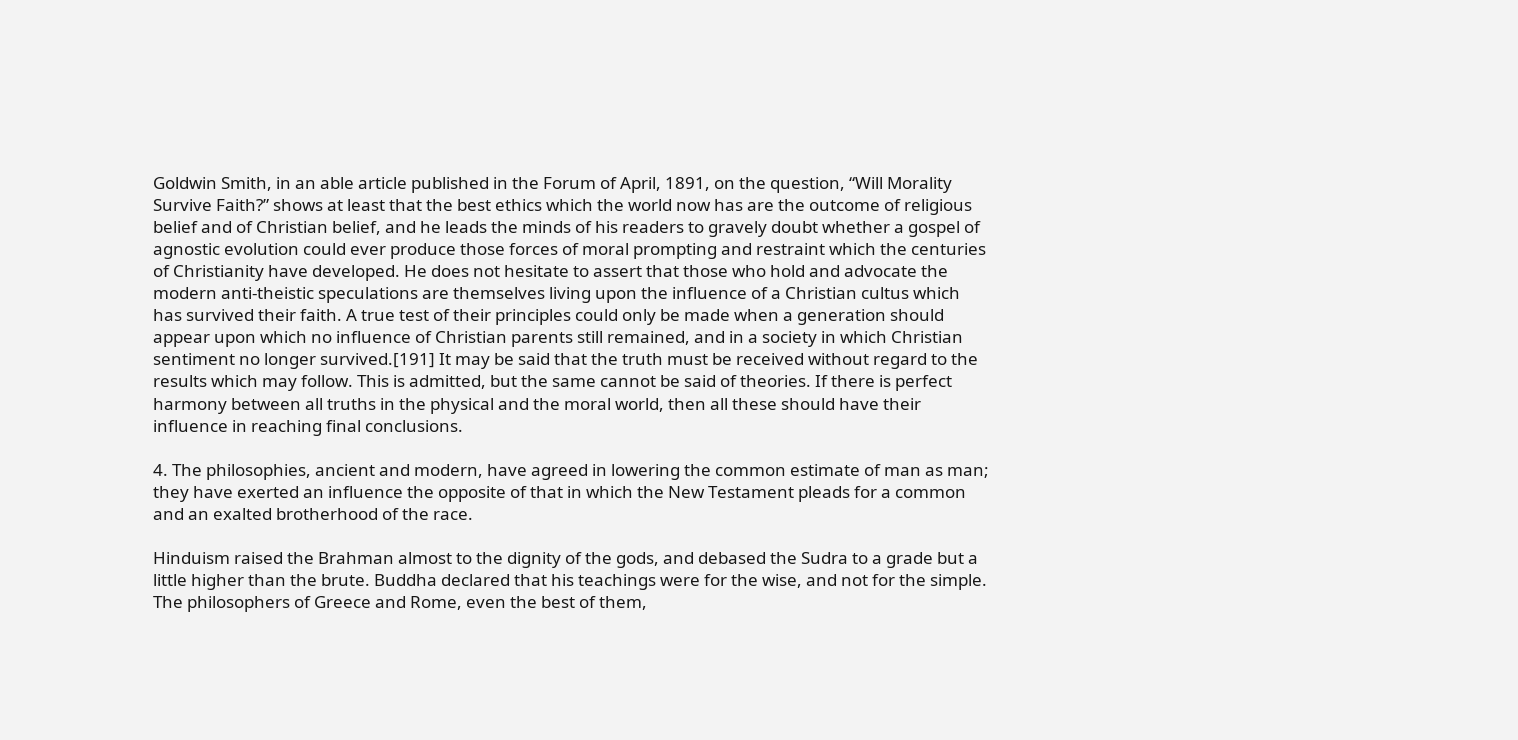Goldwin Smith, in an able article published in the Forum of April, 1891, on the question, “Will Morality Survive Faith?” shows at least that the best ethics which the world now has are the outcome of religious belief and of Christian belief, and he leads the minds of his readers to gravely doubt whether a gospel of agnostic evolution could ever produce those forces of moral prompting and restraint which the centuries of Christianity have developed. He does not hesitate to assert that those who hold and advocate the modern anti-theistic speculations are themselves living upon the influence of a Christian cultus which has survived their faith. A true test of their principles could only be made when a generation should appear upon which no influence of Christian parents still remained, and in a society in which Christian sentiment no longer survived.[191] It may be said that the truth must be received without regard to the results which may follow. This is admitted, but the same cannot be said of theories. If there is perfect harmony between all truths in the physical and the moral world, then all these should have their influence in reaching final conclusions.

4. The philosophies, ancient and modern, have agreed in lowering the common estimate of man as man; they have exerted an influence the opposite of that in which the New Testament pleads for a common and an exalted brotherhood of the race.

Hinduism raised the Brahman almost to the dignity of the gods, and debased the Sudra to a grade but a little higher than the brute. Buddha declared that his teachings were for the wise, and not for the simple.  The philosophers of Greece and Rome, even the best of them,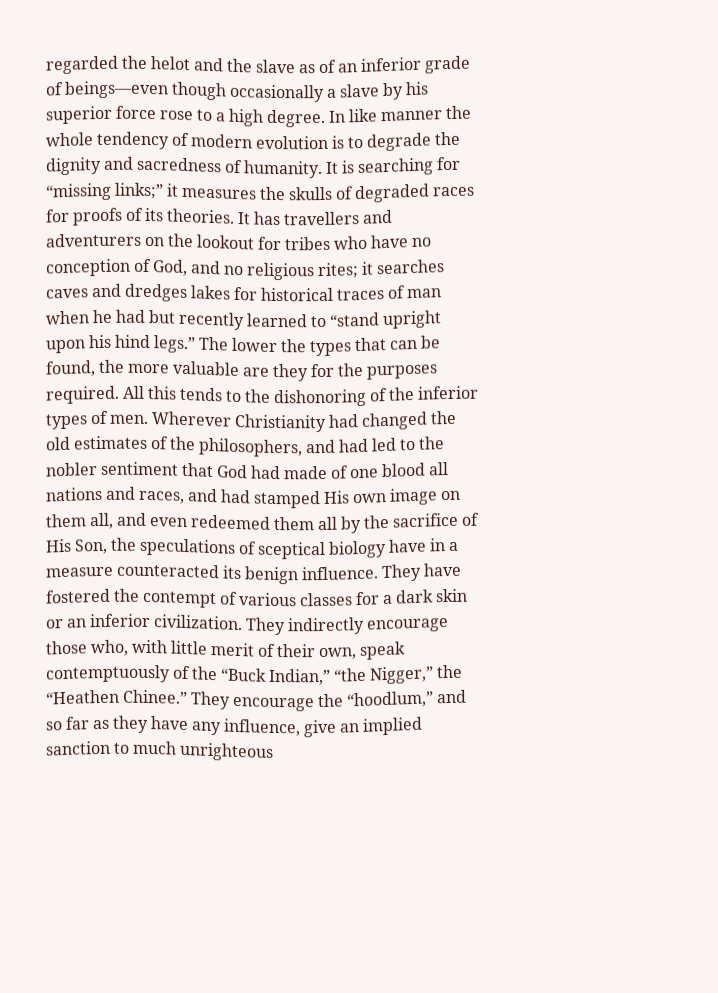regarded the helot and the slave as of an inferior grade of beings—even though occasionally a slave by his superior force rose to a high degree. In like manner the whole tendency of modern evolution is to degrade the dignity and sacredness of humanity. It is searching for “missing links;” it measures the skulls of degraded races for proofs of its theories. It has travellers and adventurers on the lookout for tribes who have no conception of God, and no religious rites; it searches caves and dredges lakes for historical traces of man when he had but recently learned to “stand upright upon his hind legs.” The lower the types that can be found, the more valuable are they for the purposes required. All this tends to the dishonoring of the inferior types of men. Wherever Christianity had changed the old estimates of the philosophers, and had led to the nobler sentiment that God had made of one blood all nations and races, and had stamped His own image on them all, and even redeemed them all by the sacrifice of His Son, the speculations of sceptical biology have in a measure counteracted its benign influence. They have fostered the contempt of various classes for a dark skin or an inferior civilization. They indirectly encourage those who, with little merit of their own, speak contemptuously of the “Buck Indian,” “the Nigger,” the “Heathen Chinee.” They encourage the “hoodlum,” and so far as they have any influence, give an implied sanction to much unrighteous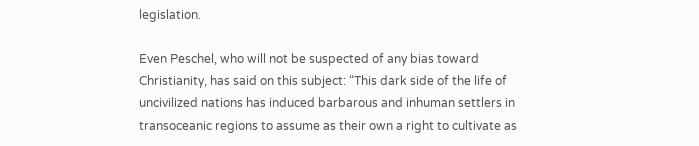legislation.

Even Peschel, who will not be suspected of any bias toward Christianity, has said on this subject: “This dark side of the life of uncivilized nations has induced barbarous and inhuman settlers in transoceanic regions to assume as their own a right to cultivate as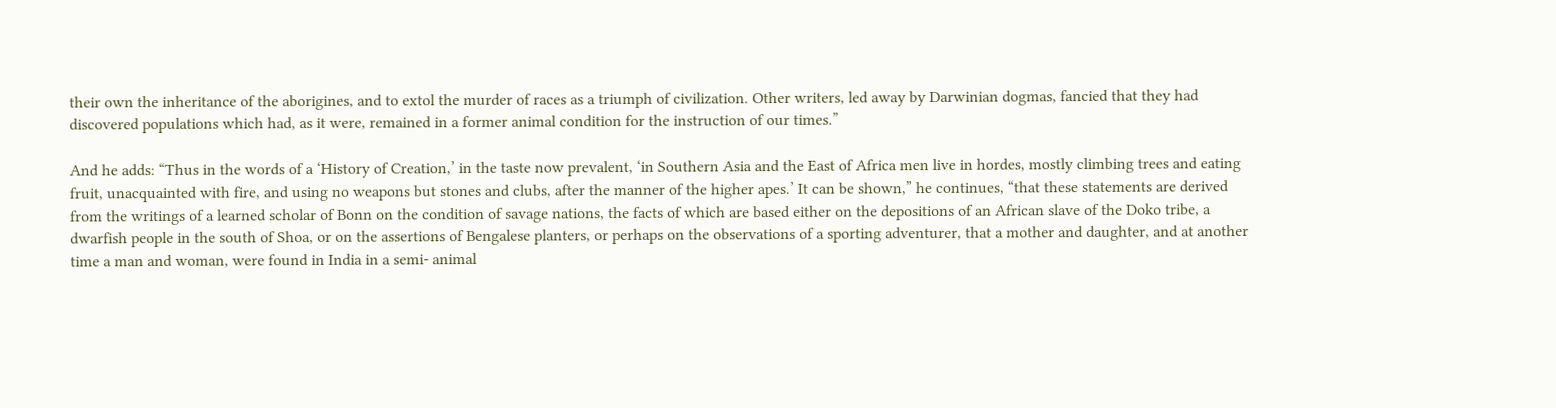their own the inheritance of the aborigines, and to extol the murder of races as a triumph of civilization. Other writers, led away by Darwinian dogmas, fancied that they had discovered populations which had, as it were, remained in a former animal condition for the instruction of our times.”

And he adds: “Thus in the words of a ‘History of Creation,’ in the taste now prevalent, ‘in Southern Asia and the East of Africa men live in hordes, mostly climbing trees and eating fruit, unacquainted with fire, and using no weapons but stones and clubs, after the manner of the higher apes.’ It can be shown,” he continues, “that these statements are derived from the writings of a learned scholar of Bonn on the condition of savage nations, the facts of which are based either on the depositions of an African slave of the Doko tribe, a dwarfish people in the south of Shoa, or on the assertions of Bengalese planters, or perhaps on the observations of a sporting adventurer, that a mother and daughter, and at another time a man and woman, were found in India in a semi- animal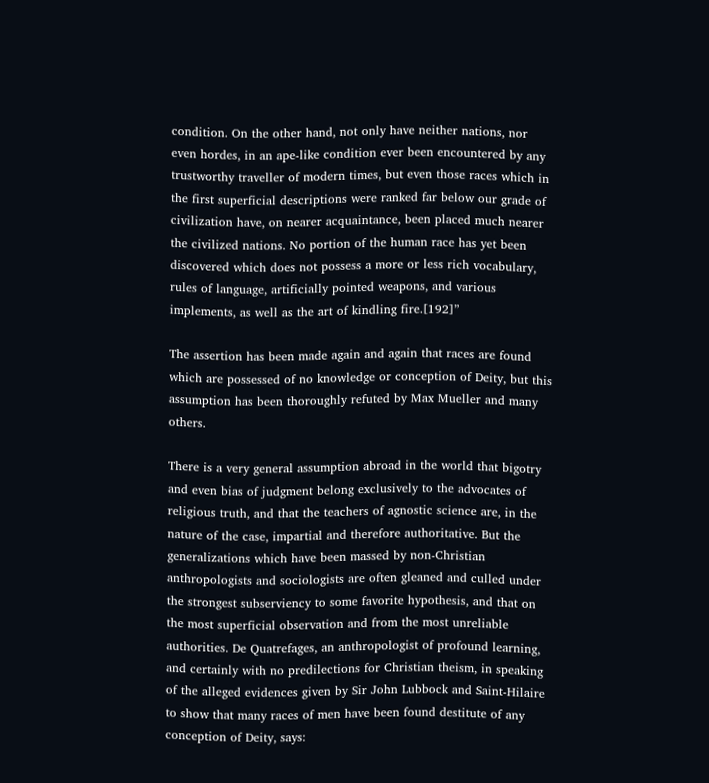condition. On the other hand, not only have neither nations, nor even hordes, in an ape-like condition ever been encountered by any trustworthy traveller of modern times, but even those races which in the first superficial descriptions were ranked far below our grade of civilization have, on nearer acquaintance, been placed much nearer the civilized nations. No portion of the human race has yet been discovered which does not possess a more or less rich vocabulary, rules of language, artificially pointed weapons, and various implements, as well as the art of kindling fire.[192]”

The assertion has been made again and again that races are found which are possessed of no knowledge or conception of Deity, but this assumption has been thoroughly refuted by Max Mueller and many others.

There is a very general assumption abroad in the world that bigotry and even bias of judgment belong exclusively to the advocates of religious truth, and that the teachers of agnostic science are, in the nature of the case, impartial and therefore authoritative. But the generalizations which have been massed by non-Christian anthropologists and sociologists are often gleaned and culled under the strongest subserviency to some favorite hypothesis, and that on the most superficial observation and from the most unreliable authorities. De Quatrefages, an anthropologist of profound learning, and certainly with no predilections for Christian theism, in speaking of the alleged evidences given by Sir John Lubbock and Saint-Hilaire to show that many races of men have been found destitute of any conception of Deity, says: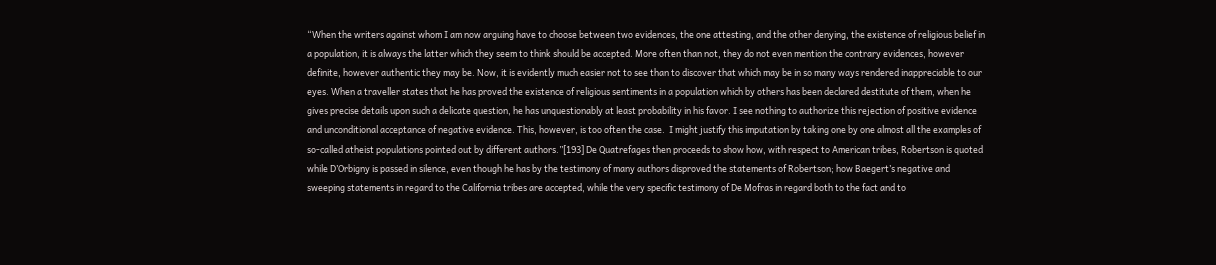“When the writers against whom I am now arguing have to choose between two evidences, the one attesting, and the other denying, the existence of religious belief in a population, it is always the latter which they seem to think should be accepted. More often than not, they do not even mention the contrary evidences, however definite, however authentic they may be. Now, it is evidently much easier not to see than to discover that which may be in so many ways rendered inappreciable to our eyes. When a traveller states that he has proved the existence of religious sentiments in a population which by others has been declared destitute of them, when he gives precise details upon such a delicate question, he has unquestionably at least probability in his favor. I see nothing to authorize this rejection of positive evidence and unconditional acceptance of negative evidence. This, however, is too often the case.  I might justify this imputation by taking one by one almost all the examples of so-called atheist populations pointed out by different authors.”[193] De Quatrefages then proceeds to show how, with respect to American tribes, Robertson is quoted while D’Orbigny is passed in silence, even though he has by the testimony of many authors disproved the statements of Robertson; how Baegert’s negative and sweeping statements in regard to the California tribes are accepted, while the very specific testimony of De Mofras in regard both to the fact and to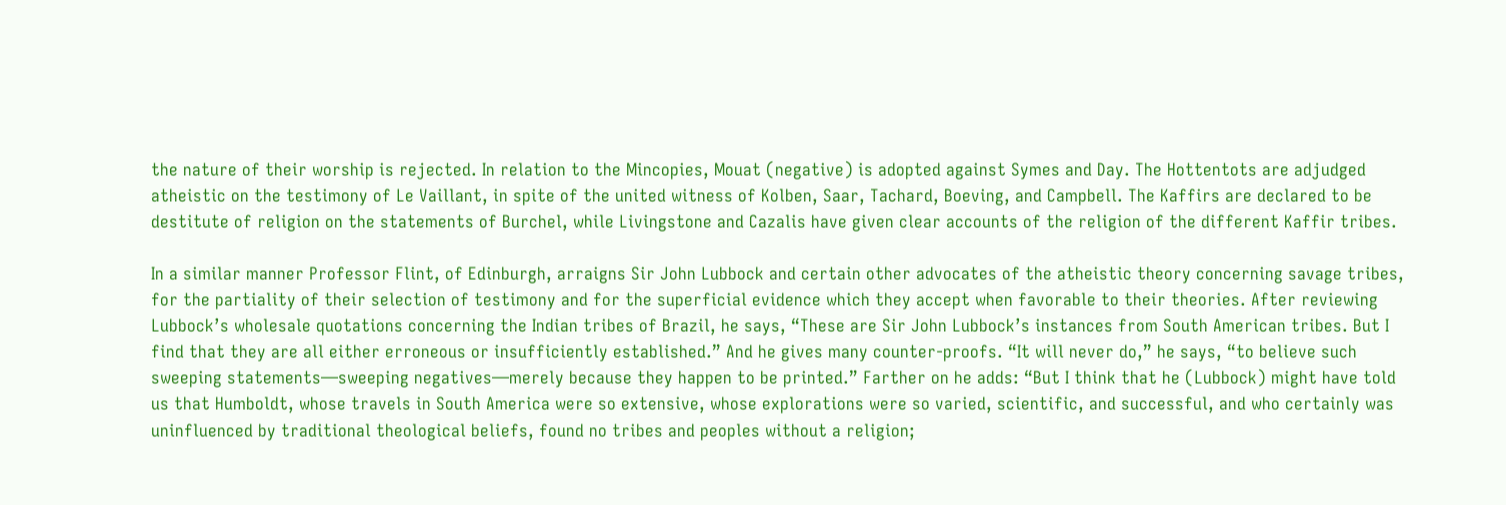the nature of their worship is rejected. In relation to the Mincopies, Mouat (negative) is adopted against Symes and Day. The Hottentots are adjudged atheistic on the testimony of Le Vaillant, in spite of the united witness of Kolben, Saar, Tachard, Boeving, and Campbell. The Kaffirs are declared to be destitute of religion on the statements of Burchel, while Livingstone and Cazalis have given clear accounts of the religion of the different Kaffir tribes.

In a similar manner Professor Flint, of Edinburgh, arraigns Sir John Lubbock and certain other advocates of the atheistic theory concerning savage tribes, for the partiality of their selection of testimony and for the superficial evidence which they accept when favorable to their theories. After reviewing Lubbock’s wholesale quotations concerning the Indian tribes of Brazil, he says, “These are Sir John Lubbock’s instances from South American tribes. But I find that they are all either erroneous or insufficiently established.” And he gives many counter-proofs. “It will never do,” he says, “to believe such sweeping statements—sweeping negatives—merely because they happen to be printed.” Farther on he adds: “But I think that he (Lubbock) might have told us that Humboldt, whose travels in South America were so extensive, whose explorations were so varied, scientific, and successful, and who certainly was uninfluenced by traditional theological beliefs, found no tribes and peoples without a religion;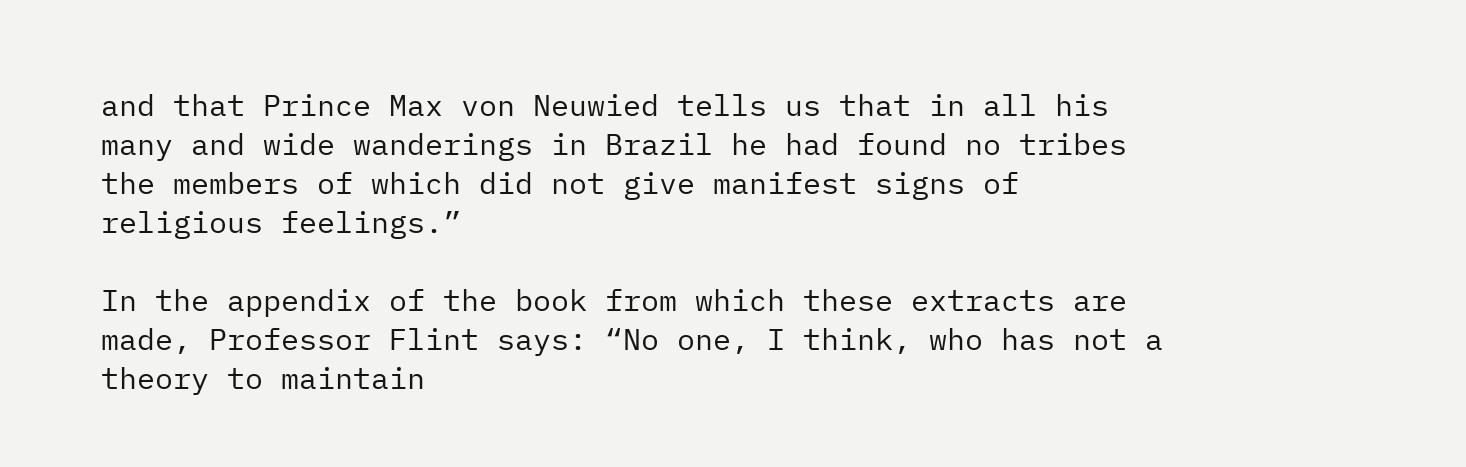and that Prince Max von Neuwied tells us that in all his many and wide wanderings in Brazil he had found no tribes the members of which did not give manifest signs of religious feelings.”

In the appendix of the book from which these extracts are made, Professor Flint says: “No one, I think, who has not a theory to maintain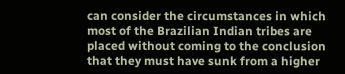can consider the circumstances in which most of the Brazilian Indian tribes are placed without coming to the conclusion that they must have sunk from a higher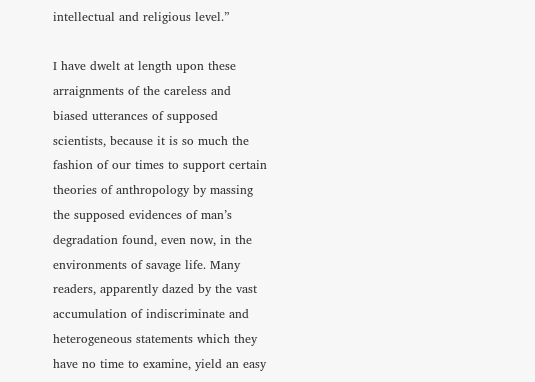intellectual and religious level.”

I have dwelt at length upon these arraignments of the careless and biased utterances of supposed scientists, because it is so much the fashion of our times to support certain theories of anthropology by massing the supposed evidences of man’s degradation found, even now, in the environments of savage life. Many readers, apparently dazed by the vast accumulation of indiscriminate and heterogeneous statements which they have no time to examine, yield an easy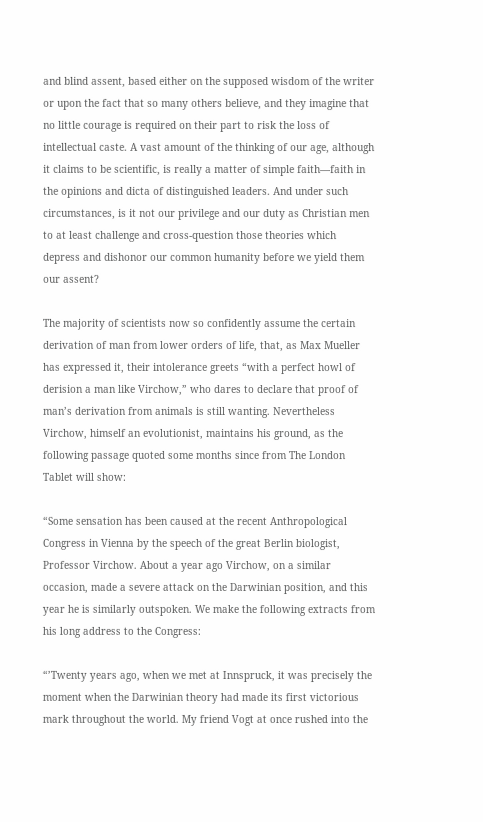and blind assent, based either on the supposed wisdom of the writer or upon the fact that so many others believe, and they imagine that no little courage is required on their part to risk the loss of intellectual caste. A vast amount of the thinking of our age, although it claims to be scientific, is really a matter of simple faith—faith in the opinions and dicta of distinguished leaders. And under such circumstances, is it not our privilege and our duty as Christian men to at least challenge and cross-question those theories which depress and dishonor our common humanity before we yield them our assent?

The majority of scientists now so confidently assume the certain derivation of man from lower orders of life, that, as Max Mueller has expressed it, their intolerance greets “with a perfect howl of derision a man like Virchow,” who dares to declare that proof of man’s derivation from animals is still wanting. Nevertheless Virchow, himself an evolutionist, maintains his ground, as the following passage quoted some months since from The London Tablet will show:

“Some sensation has been caused at the recent Anthropological Congress in Vienna by the speech of the great Berlin biologist, Professor Virchow. About a year ago Virchow, on a similar occasion, made a severe attack on the Darwinian position, and this year he is similarly outspoken. We make the following extracts from his long address to the Congress:

“’Twenty years ago, when we met at Innspruck, it was precisely the moment when the Darwinian theory had made its first victorious mark throughout the world. My friend Vogt at once rushed into the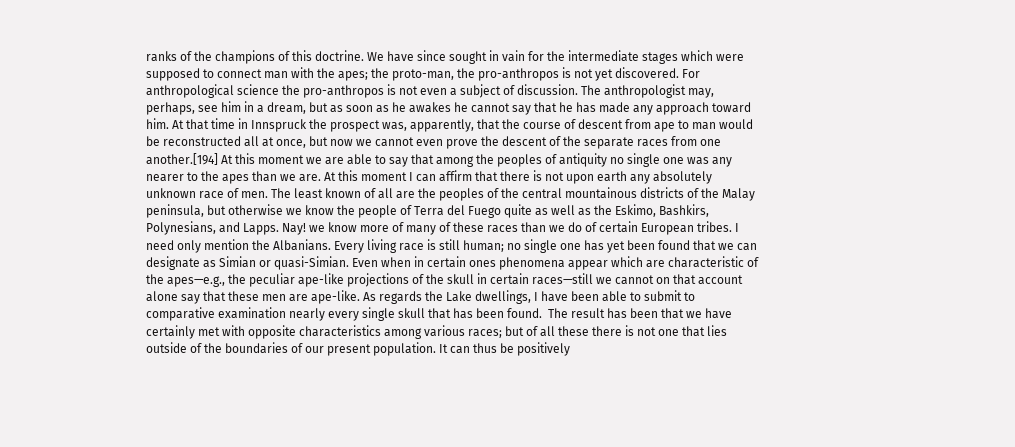ranks of the champions of this doctrine. We have since sought in vain for the intermediate stages which were supposed to connect man with the apes; the proto-man, the pro-anthropos is not yet discovered. For anthropological science the pro-anthropos is not even a subject of discussion. The anthropologist may, perhaps, see him in a dream, but as soon as he awakes he cannot say that he has made any approach toward him. At that time in Innspruck the prospect was, apparently, that the course of descent from ape to man would be reconstructed all at once, but now we cannot even prove the descent of the separate races from one another.[194] At this moment we are able to say that among the peoples of antiquity no single one was any nearer to the apes than we are. At this moment I can affirm that there is not upon earth any absolutely unknown race of men. The least known of all are the peoples of the central mountainous districts of the Malay peninsula, but otherwise we know the people of Terra del Fuego quite as well as the Eskimo, Bashkirs, Polynesians, and Lapps. Nay! we know more of many of these races than we do of certain European tribes. I need only mention the Albanians. Every living race is still human; no single one has yet been found that we can designate as Simian or quasi-Simian. Even when in certain ones phenomena appear which are characteristic of the apes—e.g., the peculiar ape-like projections of the skull in certain races—still we cannot on that account alone say that these men are ape-like. As regards the Lake dwellings, I have been able to submit to comparative examination nearly every single skull that has been found.  The result has been that we have certainly met with opposite characteristics among various races; but of all these there is not one that lies outside of the boundaries of our present population. It can thus be positively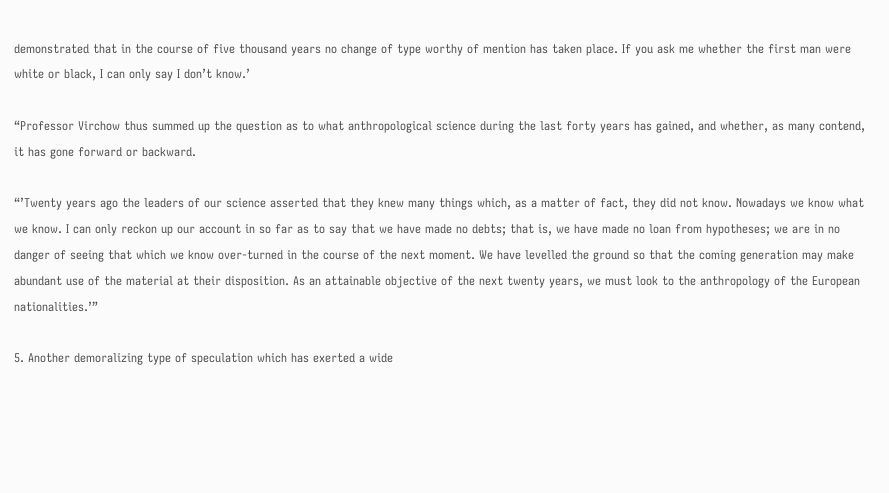demonstrated that in the course of five thousand years no change of type worthy of mention has taken place. If you ask me whether the first man were white or black, I can only say I don’t know.’

“Professor Virchow thus summed up the question as to what anthropological science during the last forty years has gained, and whether, as many contend, it has gone forward or backward.

“’Twenty years ago the leaders of our science asserted that they knew many things which, as a matter of fact, they did not know. Nowadays we know what we know. I can only reckon up our account in so far as to say that we have made no debts; that is, we have made no loan from hypotheses; we are in no danger of seeing that which we know over-turned in the course of the next moment. We have levelled the ground so that the coming generation may make abundant use of the material at their disposition. As an attainable objective of the next twenty years, we must look to the anthropology of the European nationalities.’”

5. Another demoralizing type of speculation which has exerted a wide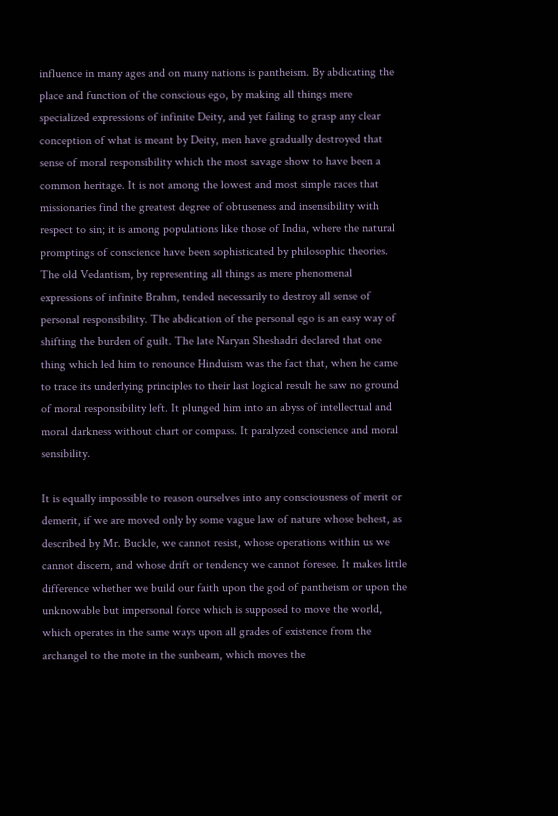influence in many ages and on many nations is pantheism. By abdicating the place and function of the conscious ego, by making all things mere specialized expressions of infinite Deity, and yet failing to grasp any clear conception of what is meant by Deity, men have gradually destroyed that sense of moral responsibility which the most savage show to have been a common heritage. It is not among the lowest and most simple races that missionaries find the greatest degree of obtuseness and insensibility with respect to sin; it is among populations like those of India, where the natural promptings of conscience have been sophisticated by philosophic theories. The old Vedantism, by representing all things as mere phenomenal expressions of infinite Brahm, tended necessarily to destroy all sense of personal responsibility. The abdication of the personal ego is an easy way of shifting the burden of guilt. The late Naryan Sheshadri declared that one thing which led him to renounce Hinduism was the fact that, when he came to trace its underlying principles to their last logical result he saw no ground of moral responsibility left. It plunged him into an abyss of intellectual and moral darkness without chart or compass. It paralyzed conscience and moral sensibility.

It is equally impossible to reason ourselves into any consciousness of merit or demerit, if we are moved only by some vague law of nature whose behest, as described by Mr. Buckle, we cannot resist, whose operations within us we cannot discern, and whose drift or tendency we cannot foresee. It makes little difference whether we build our faith upon the god of pantheism or upon the unknowable but impersonal force which is supposed to move the world, which operates in the same ways upon all grades of existence from the archangel to the mote in the sunbeam, which moves the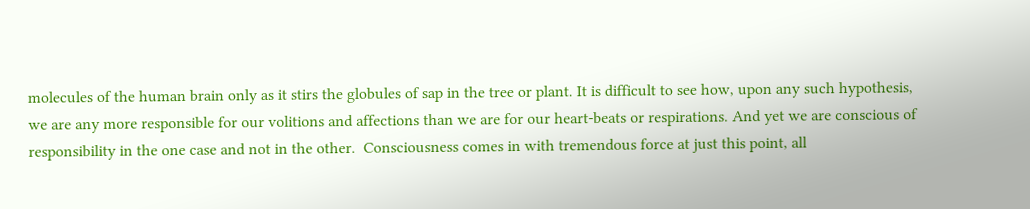molecules of the human brain only as it stirs the globules of sap in the tree or plant. It is difficult to see how, upon any such hypothesis, we are any more responsible for our volitions and affections than we are for our heart-beats or respirations. And yet we are conscious of responsibility in the one case and not in the other.  Consciousness comes in with tremendous force at just this point, all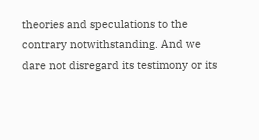theories and speculations to the contrary notwithstanding. And we dare not disregard its testimony or its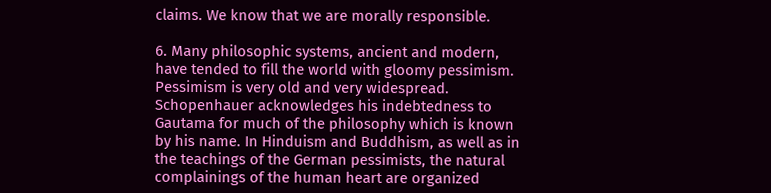claims. We know that we are morally responsible.

6. Many philosophic systems, ancient and modern, have tended to fill the world with gloomy pessimism. Pessimism is very old and very widespread.  Schopenhauer acknowledges his indebtedness to Gautama for much of the philosophy which is known by his name. In Hinduism and Buddhism, as well as in the teachings of the German pessimists, the natural complainings of the human heart are organized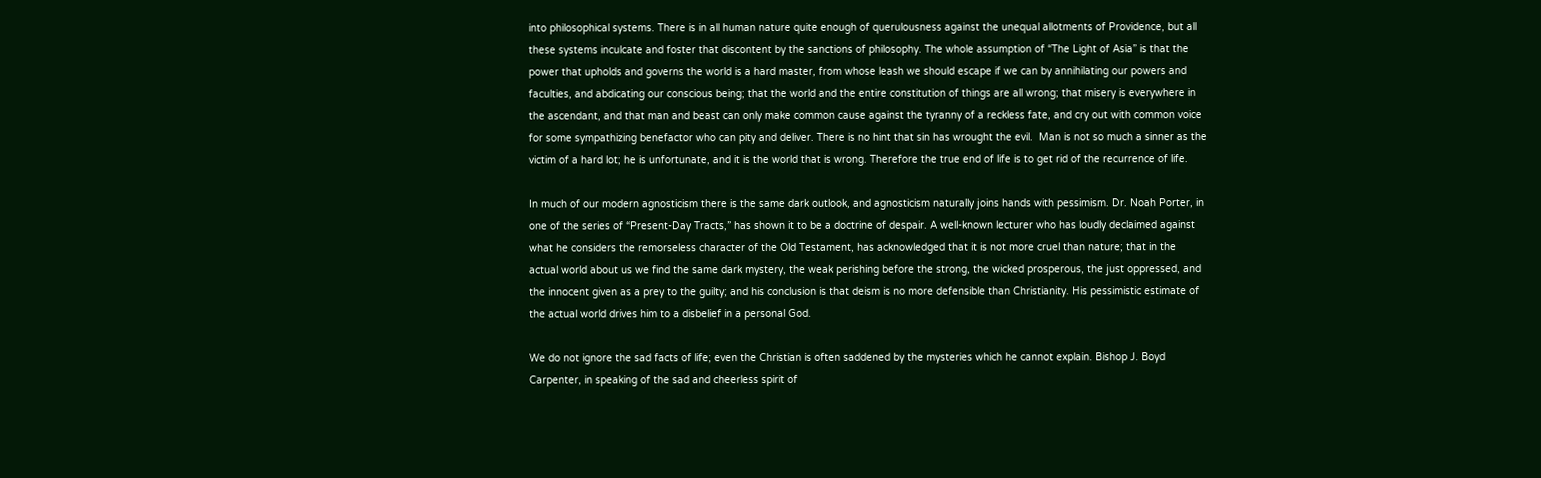into philosophical systems. There is in all human nature quite enough of querulousness against the unequal allotments of Providence, but all these systems inculcate and foster that discontent by the sanctions of philosophy. The whole assumption of “The Light of Asia” is that the power that upholds and governs the world is a hard master, from whose leash we should escape if we can by annihilating our powers and faculties, and abdicating our conscious being; that the world and the entire constitution of things are all wrong; that misery is everywhere in the ascendant, and that man and beast can only make common cause against the tyranny of a reckless fate, and cry out with common voice for some sympathizing benefactor who can pity and deliver. There is no hint that sin has wrought the evil.  Man is not so much a sinner as the victim of a hard lot; he is unfortunate, and it is the world that is wrong. Therefore the true end of life is to get rid of the recurrence of life.

In much of our modern agnosticism there is the same dark outlook, and agnosticism naturally joins hands with pessimism. Dr. Noah Porter, in one of the series of “Present-Day Tracts,” has shown it to be a doctrine of despair. A well-known lecturer who has loudly declaimed against what he considers the remorseless character of the Old Testament, has acknowledged that it is not more cruel than nature; that in the actual world about us we find the same dark mystery, the weak perishing before the strong, the wicked prosperous, the just oppressed, and the innocent given as a prey to the guilty; and his conclusion is that deism is no more defensible than Christianity. His pessimistic estimate of the actual world drives him to a disbelief in a personal God.

We do not ignore the sad facts of life; even the Christian is often saddened by the mysteries which he cannot explain. Bishop J. Boyd Carpenter, in speaking of the sad and cheerless spirit of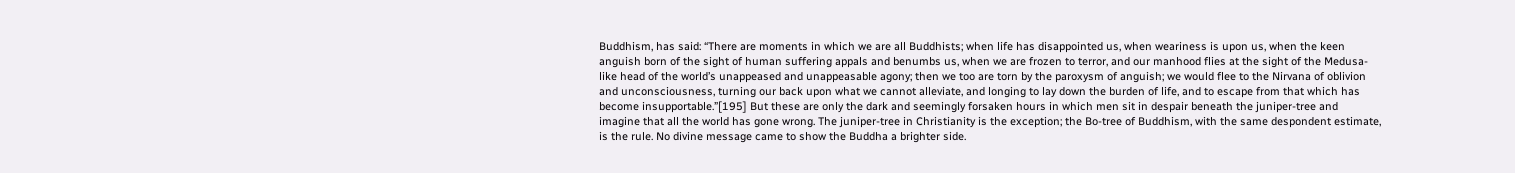Buddhism, has said: “There are moments in which we are all Buddhists; when life has disappointed us, when weariness is upon us, when the keen anguish born of the sight of human suffering appals and benumbs us, when we are frozen to terror, and our manhood flies at the sight of the Medusa-like head of the world’s unappeased and unappeasable agony; then we too are torn by the paroxysm of anguish; we would flee to the Nirvana of oblivion and unconsciousness, turning our back upon what we cannot alleviate, and longing to lay down the burden of life, and to escape from that which has become insupportable.”[195] But these are only the dark and seemingly forsaken hours in which men sit in despair beneath the juniper-tree and imagine that all the world has gone wrong. The juniper-tree in Christianity is the exception; the Bo-tree of Buddhism, with the same despondent estimate, is the rule. No divine message came to show the Buddha a brighter side.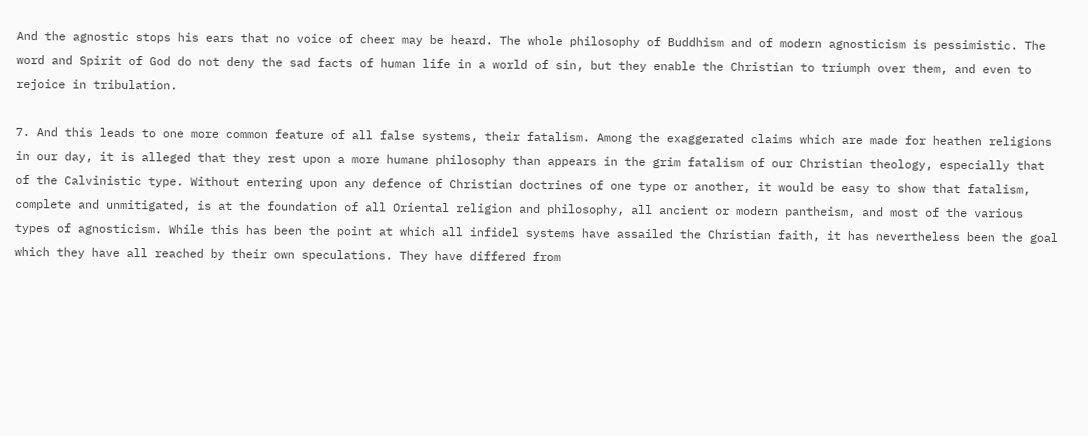And the agnostic stops his ears that no voice of cheer may be heard. The whole philosophy of Buddhism and of modern agnosticism is pessimistic. The word and Spirit of God do not deny the sad facts of human life in a world of sin, but they enable the Christian to triumph over them, and even to rejoice in tribulation.

7. And this leads to one more common feature of all false systems, their fatalism. Among the exaggerated claims which are made for heathen religions in our day, it is alleged that they rest upon a more humane philosophy than appears in the grim fatalism of our Christian theology, especially that of the Calvinistic type. Without entering upon any defence of Christian doctrines of one type or another, it would be easy to show that fatalism, complete and unmitigated, is at the foundation of all Oriental religion and philosophy, all ancient or modern pantheism, and most of the various types of agnosticism. While this has been the point at which all infidel systems have assailed the Christian faith, it has nevertheless been the goal which they have all reached by their own speculations. They have differed from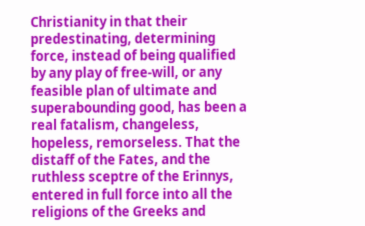Christianity in that their predestinating, determining force, instead of being qualified by any play of free-will, or any feasible plan of ultimate and superabounding good, has been a real fatalism, changeless, hopeless, remorseless. That the distaff of the Fates, and the ruthless sceptre of the Erinnys, entered in full force into all the religions of the Greeks and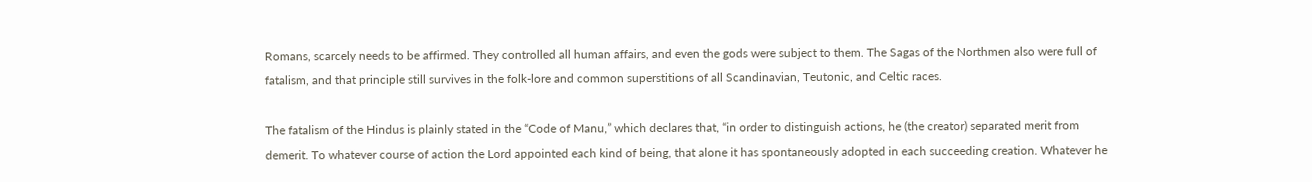Romans, scarcely needs to be affirmed. They controlled all human affairs, and even the gods were subject to them. The Sagas of the Northmen also were full of fatalism, and that principle still survives in the folk-lore and common superstitions of all Scandinavian, Teutonic, and Celtic races.

The fatalism of the Hindus is plainly stated in the “Code of Manu,” which declares that, “in order to distinguish actions, he (the creator) separated merit from demerit. To whatever course of action the Lord appointed each kind of being, that alone it has spontaneously adopted in each succeeding creation. Whatever he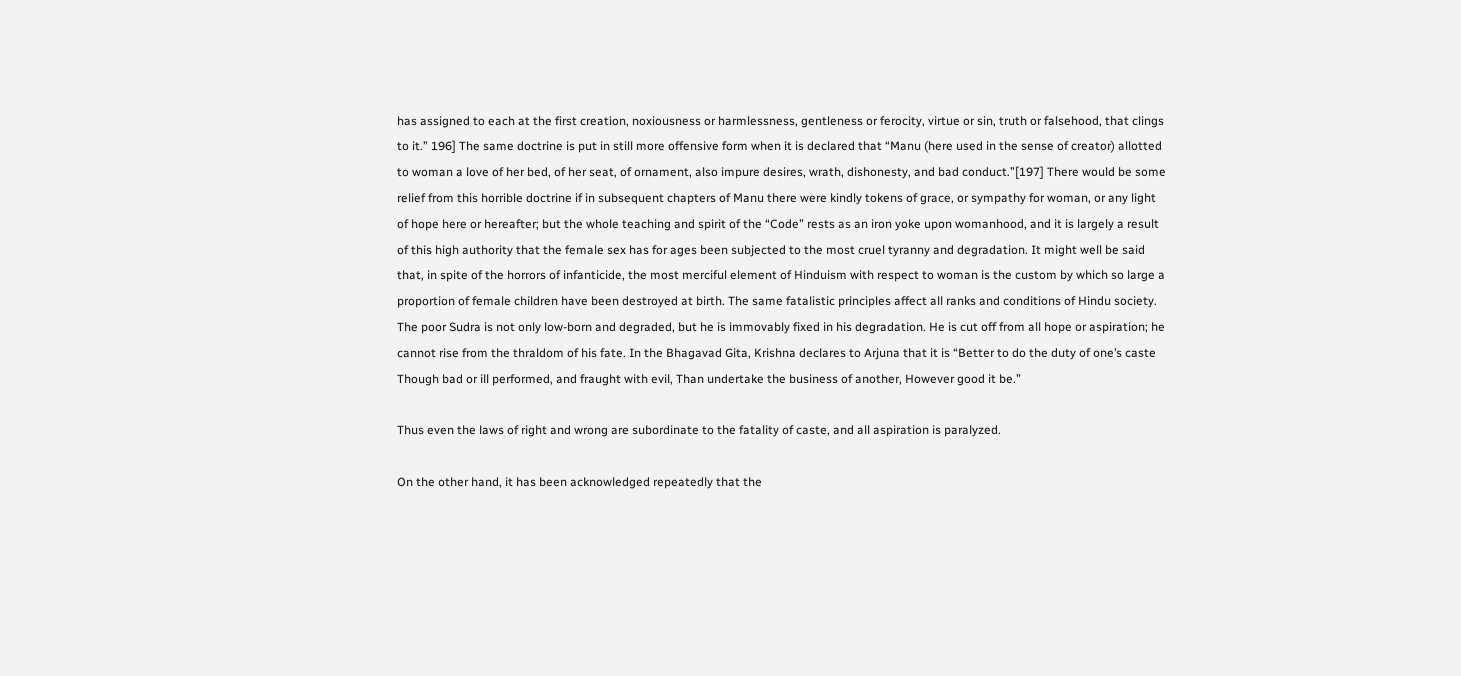has assigned to each at the first creation, noxiousness or harmlessness, gentleness or ferocity, virtue or sin, truth or falsehood, that clings to it.” 196] The same doctrine is put in still more offensive form when it is declared that “Manu (here used in the sense of creator) allotted to woman a love of her bed, of her seat, of ornament, also impure desires, wrath, dishonesty, and bad conduct.”[197] There would be some relief from this horrible doctrine if in subsequent chapters of Manu there were kindly tokens of grace, or sympathy for woman, or any light of hope here or hereafter; but the whole teaching and spirit of the “Code” rests as an iron yoke upon womanhood, and it is largely a result of this high authority that the female sex has for ages been subjected to the most cruel tyranny and degradation. It might well be said that, in spite of the horrors of infanticide, the most merciful element of Hinduism with respect to woman is the custom by which so large a proportion of female children have been destroyed at birth. The same fatalistic principles affect all ranks and conditions of Hindu society. The poor Sudra is not only low-born and degraded, but he is immovably fixed in his degradation. He is cut off from all hope or aspiration; he cannot rise from the thraldom of his fate. In the Bhagavad Gita, Krishna declares to Arjuna that it is “Better to do the duty of one’s caste Though bad or ill performed, and fraught with evil, Than undertake the business of another, However good it be.”

Thus even the laws of right and wrong are subordinate to the fatality of caste, and all aspiration is paralyzed.

On the other hand, it has been acknowledged repeatedly that the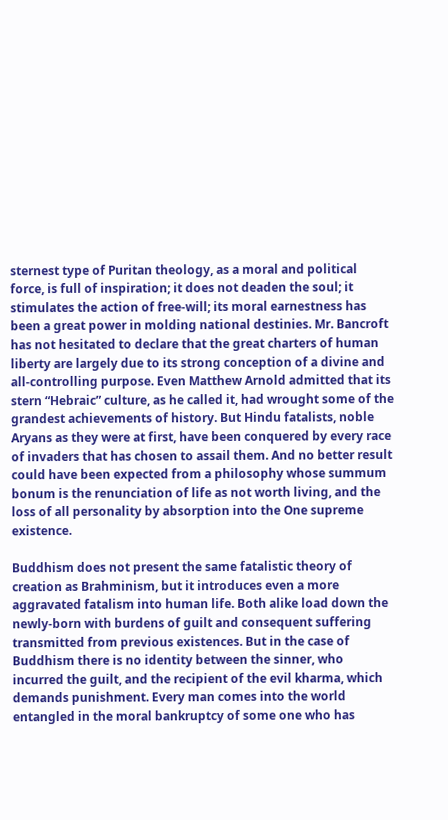sternest type of Puritan theology, as a moral and political force, is full of inspiration; it does not deaden the soul; it stimulates the action of free-will; its moral earnestness has been a great power in molding national destinies. Mr. Bancroft has not hesitated to declare that the great charters of human liberty are largely due to its strong conception of a divine and all-controlling purpose. Even Matthew Arnold admitted that its stern “Hebraic” culture, as he called it, had wrought some of the grandest achievements of history. But Hindu fatalists, noble Aryans as they were at first, have been conquered by every race of invaders that has chosen to assail them. And no better result could have been expected from a philosophy whose summum bonum is the renunciation of life as not worth living, and the loss of all personality by absorption into the One supreme existence.

Buddhism does not present the same fatalistic theory of creation as Brahminism, but it introduces even a more aggravated fatalism into human life. Both alike load down the newly-born with burdens of guilt and consequent suffering transmitted from previous existences. But in the case of Buddhism there is no identity between the sinner, who incurred the guilt, and the recipient of the evil kharma, which demands punishment. Every man comes into the world entangled in the moral bankruptcy of some one who has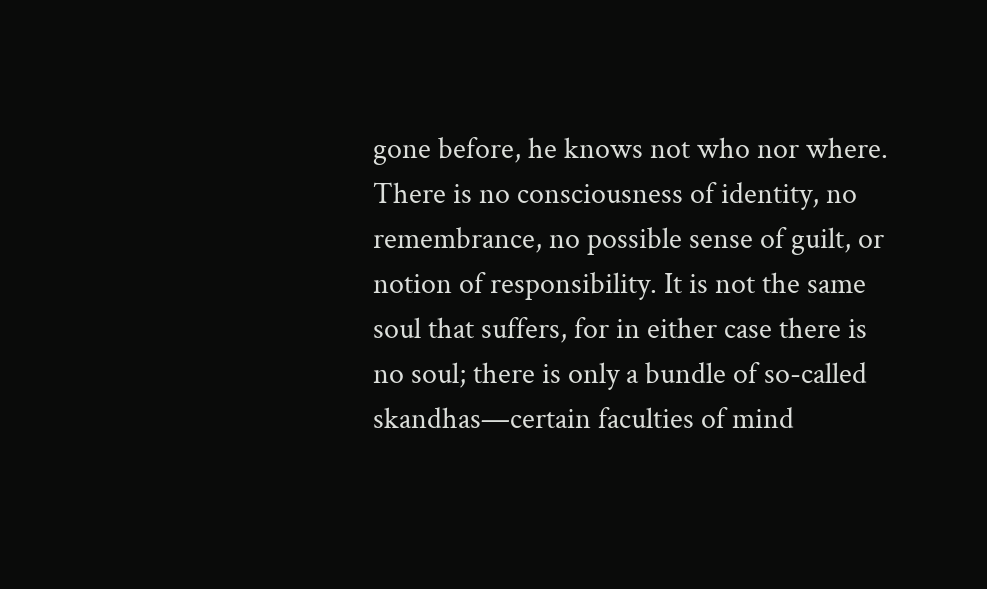gone before, he knows not who nor where.  There is no consciousness of identity, no remembrance, no possible sense of guilt, or notion of responsibility. It is not the same soul that suffers, for in either case there is no soul; there is only a bundle of so-called skandhas—certain faculties of mind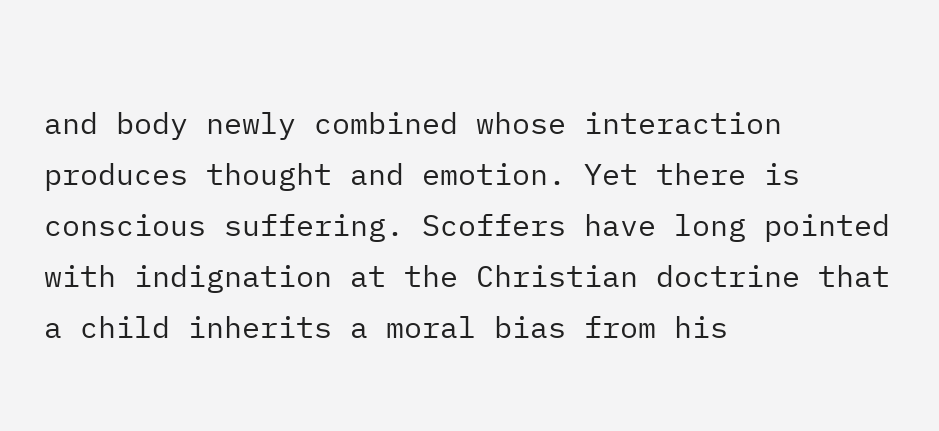and body newly combined whose interaction produces thought and emotion. Yet there is conscious suffering. Scoffers have long pointed with indignation at the Christian doctrine that a child inherits a moral bias from his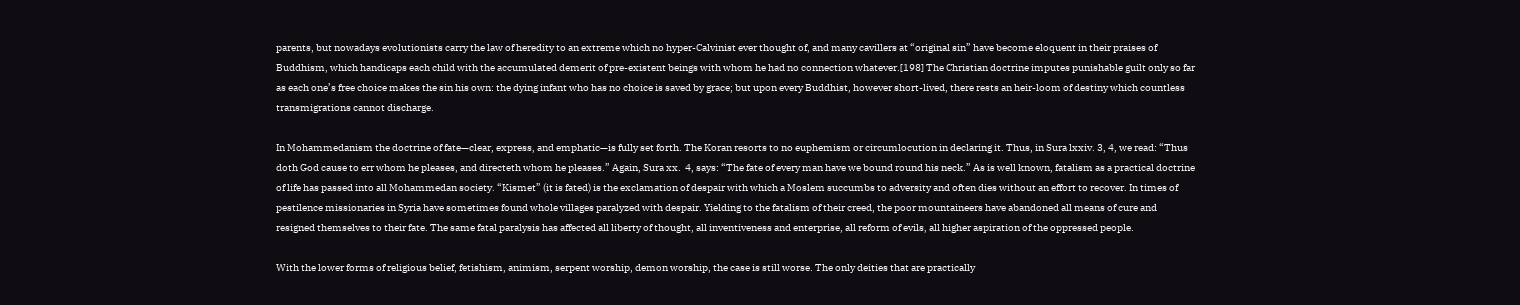parents, but nowadays evolutionists carry the law of heredity to an extreme which no hyper-Calvinist ever thought of, and many cavillers at “original sin” have become eloquent in their praises of Buddhism, which handicaps each child with the accumulated demerit of pre-existent beings with whom he had no connection whatever.[198] The Christian doctrine imputes punishable guilt only so far as each one’s free choice makes the sin his own: the dying infant who has no choice is saved by grace; but upon every Buddhist, however short-lived, there rests an heir-loom of destiny which countless transmigrations cannot discharge.

In Mohammedanism the doctrine of fate—clear, express, and emphatic—is fully set forth. The Koran resorts to no euphemism or circumlocution in declaring it. Thus, in Sura lxxiv. 3, 4, we read: “Thus doth God cause to err whom he pleases, and directeth whom he pleases.” Again, Sura xx.  4, says: “The fate of every man have we bound round his neck.” As is well known, fatalism as a practical doctrine of life has passed into all Mohammedan society. “Kismet” (it is fated) is the exclamation of despair with which a Moslem succumbs to adversity and often dies without an effort to recover. In times of pestilence missionaries in Syria have sometimes found whole villages paralyzed with despair. Yielding to the fatalism of their creed, the poor mountaineers have abandoned all means of cure and resigned themselves to their fate. The same fatal paralysis has affected all liberty of thought, all inventiveness and enterprise, all reform of evils, all higher aspiration of the oppressed people.

With the lower forms of religious belief, fetishism, animism, serpent worship, demon worship, the case is still worse. The only deities that are practically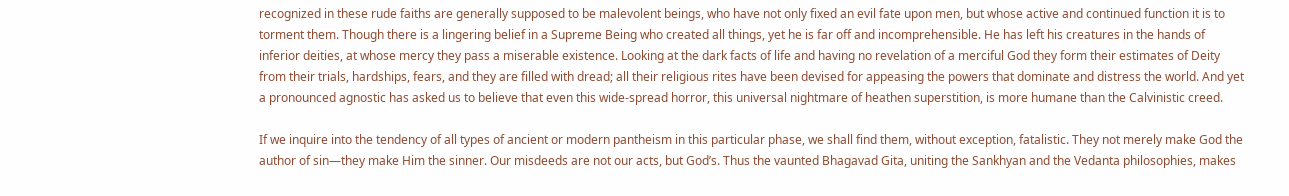recognized in these rude faiths are generally supposed to be malevolent beings, who have not only fixed an evil fate upon men, but whose active and continued function it is to torment them. Though there is a lingering belief in a Supreme Being who created all things, yet he is far off and incomprehensible. He has left his creatures in the hands of inferior deities, at whose mercy they pass a miserable existence. Looking at the dark facts of life and having no revelation of a merciful God they form their estimates of Deity from their trials, hardships, fears, and they are filled with dread; all their religious rites have been devised for appeasing the powers that dominate and distress the world. And yet a pronounced agnostic has asked us to believe that even this wide-spread horror, this universal nightmare of heathen superstition, is more humane than the Calvinistic creed.

If we inquire into the tendency of all types of ancient or modern pantheism in this particular phase, we shall find them, without exception, fatalistic. They not merely make God the author of sin—they make Him the sinner. Our misdeeds are not our acts, but God’s. Thus the vaunted Bhagavad Gita, uniting the Sankhyan and the Vedanta philosophies, makes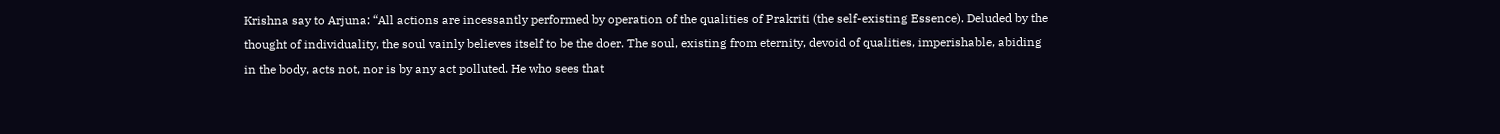Krishna say to Arjuna: “All actions are incessantly performed by operation of the qualities of Prakriti (the self-existing Essence). Deluded by the thought of individuality, the soul vainly believes itself to be the doer. The soul, existing from eternity, devoid of qualities, imperishable, abiding in the body, acts not, nor is by any act polluted. He who sees that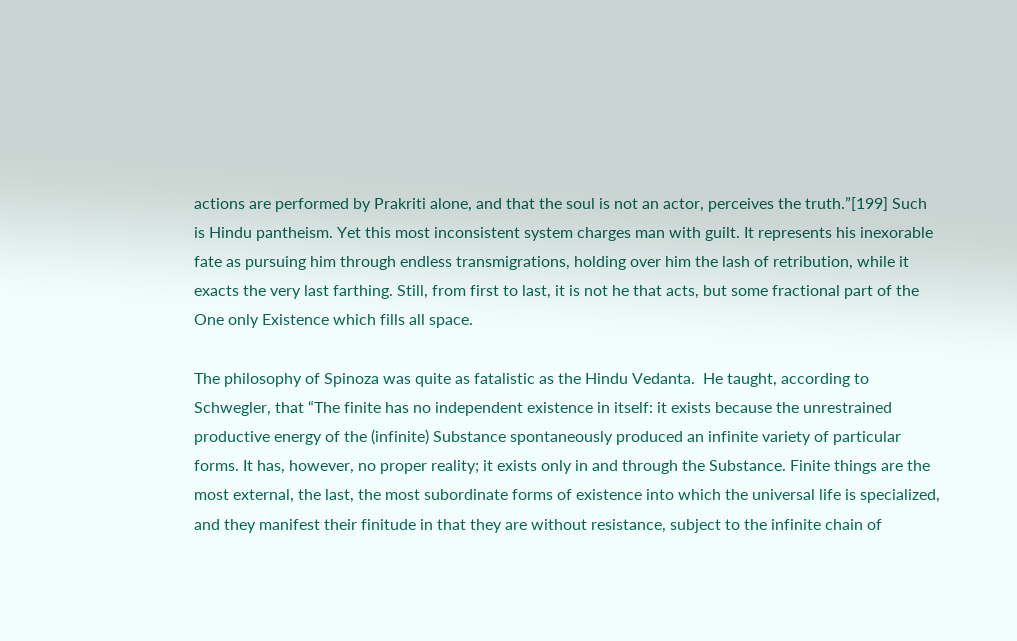actions are performed by Prakriti alone, and that the soul is not an actor, perceives the truth.”[199] Such is Hindu pantheism. Yet this most inconsistent system charges man with guilt. It represents his inexorable fate as pursuing him through endless transmigrations, holding over him the lash of retribution, while it exacts the very last farthing. Still, from first to last, it is not he that acts, but some fractional part of the One only Existence which fills all space.

The philosophy of Spinoza was quite as fatalistic as the Hindu Vedanta.  He taught, according to Schwegler, that “The finite has no independent existence in itself: it exists because the unrestrained productive energy of the (infinite) Substance spontaneously produced an infinite variety of particular forms. It has, however, no proper reality; it exists only in and through the Substance. Finite things are the most external, the last, the most subordinate forms of existence into which the universal life is specialized, and they manifest their finitude in that they are without resistance, subject to the infinite chain of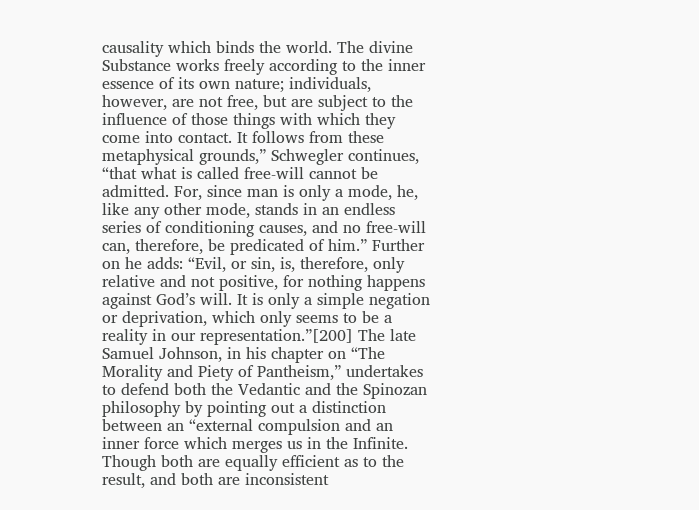causality which binds the world. The divine Substance works freely according to the inner essence of its own nature; individuals, however, are not free, but are subject to the influence of those things with which they come into contact. It follows from these metaphysical grounds,” Schwegler continues, “that what is called free-will cannot be admitted. For, since man is only a mode, he, like any other mode, stands in an endless series of conditioning causes, and no free-will can, therefore, be predicated of him.” Further on he adds: “Evil, or sin, is, therefore, only relative and not positive, for nothing happens against God’s will. It is only a simple negation or deprivation, which only seems to be a reality in our representation.”[200] The late Samuel Johnson, in his chapter on “The Morality and Piety of Pantheism,” undertakes to defend both the Vedantic and the Spinozan philosophy by pointing out a distinction between an “external compulsion and an inner force which merges us in the Infinite. Though both are equally efficient as to the result, and both are inconsistent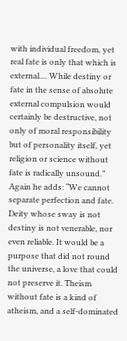with individual freedom, yet real fate is only that which is external.... While destiny or fate in the sense of absolute external compulsion would certainly be destructive, not only of moral responsibility but of personality itself, yet religion or science without fate is radically unsound.” Again he adds: “We cannot separate perfection and fate. Deity whose sway is not destiny is not venerable, nor even reliable. It would be a purpose that did not round the universe, a love that could not preserve it. Theism without fate is a kind of atheism, and a self-dominated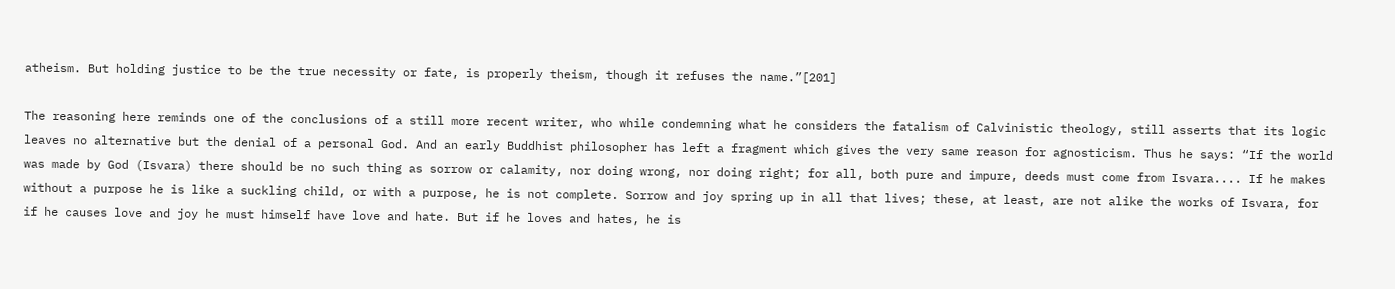atheism. But holding justice to be the true necessity or fate, is properly theism, though it refuses the name.”[201]

The reasoning here reminds one of the conclusions of a still more recent writer, who while condemning what he considers the fatalism of Calvinistic theology, still asserts that its logic leaves no alternative but the denial of a personal God. And an early Buddhist philosopher has left a fragment which gives the very same reason for agnosticism. Thus he says: “If the world was made by God (Isvara) there should be no such thing as sorrow or calamity, nor doing wrong, nor doing right; for all, both pure and impure, deeds must come from Isvara.... If he makes without a purpose he is like a suckling child, or with a purpose, he is not complete. Sorrow and joy spring up in all that lives; these, at least, are not alike the works of Isvara, for if he causes love and joy he must himself have love and hate. But if he loves and hates, he is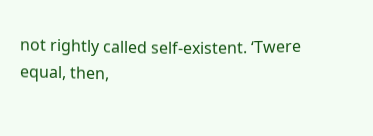not rightly called self-existent. ‘Twere equal, then,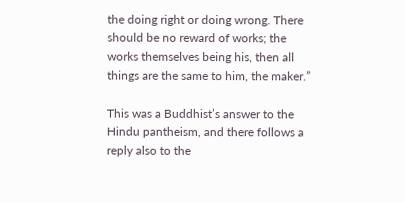the doing right or doing wrong. There should be no reward of works; the works themselves being his, then all things are the same to him, the maker.”

This was a Buddhist’s answer to the Hindu pantheism, and there follows a reply also to the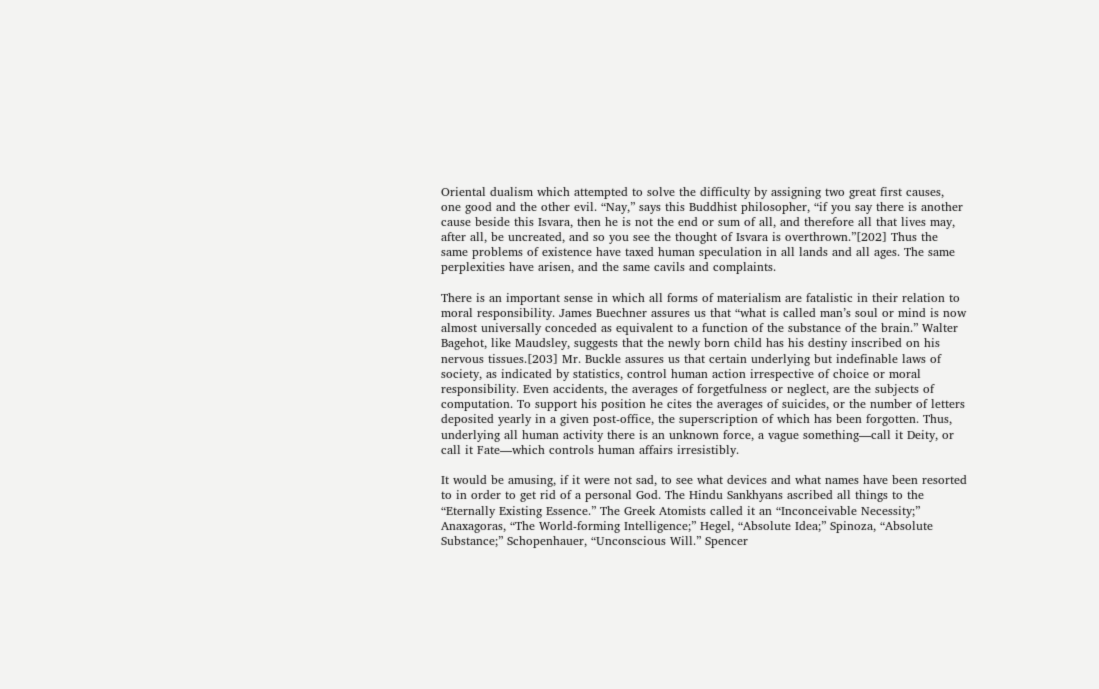Oriental dualism which attempted to solve the difficulty by assigning two great first causes, one good and the other evil. “Nay,” says this Buddhist philosopher, “if you say there is another cause beside this Isvara, then he is not the end or sum of all, and therefore all that lives may, after all, be uncreated, and so you see the thought of Isvara is overthrown.”[202] Thus the same problems of existence have taxed human speculation in all lands and all ages. The same perplexities have arisen, and the same cavils and complaints.

There is an important sense in which all forms of materialism are fatalistic in their relation to moral responsibility. James Buechner assures us that “what is called man’s soul or mind is now almost universally conceded as equivalent to a function of the substance of the brain.” Walter Bagehot, like Maudsley, suggests that the newly born child has his destiny inscribed on his nervous tissues.[203] Mr. Buckle assures us that certain underlying but indefinable laws of society, as indicated by statistics, control human action irrespective of choice or moral responsibility. Even accidents, the averages of forgetfulness or neglect, are the subjects of computation. To support his position he cites the averages of suicides, or the number of letters deposited yearly in a given post-office, the superscription of which has been forgotten. Thus, underlying all human activity there is an unknown force, a vague something—call it Deity, or call it Fate—which controls human affairs irresistibly.

It would be amusing, if it were not sad, to see what devices and what names have been resorted to in order to get rid of a personal God. The Hindu Sankhyans ascribed all things to the “Eternally Existing Essence.” The Greek Atomists called it an “Inconceivable Necessity;” Anaxagoras, “The World-forming Intelligence;” Hegel, “Absolute Idea;” Spinoza, “Absolute Substance;” Schopenhauer, “Unconscious Will.” Spencer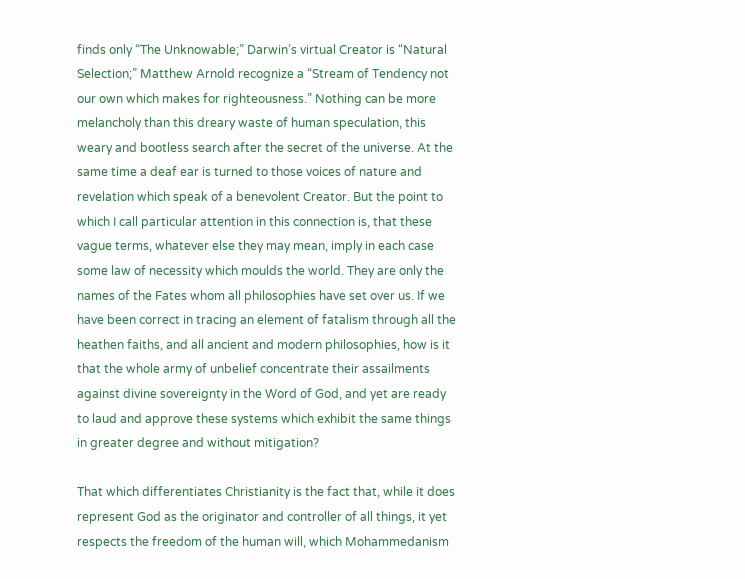finds only “The Unknowable;” Darwin’s virtual Creator is “Natural Selection;” Matthew Arnold recognize a “Stream of Tendency not our own which makes for righteousness.” Nothing can be more melancholy than this dreary waste of human speculation, this weary and bootless search after the secret of the universe. At the same time a deaf ear is turned to those voices of nature and revelation which speak of a benevolent Creator. But the point to which I call particular attention in this connection is, that these vague terms, whatever else they may mean, imply in each case some law of necessity which moulds the world. They are only the names of the Fates whom all philosophies have set over us. If we have been correct in tracing an element of fatalism through all the heathen faiths, and all ancient and modern philosophies, how is it that the whole army of unbelief concentrate their assailments against divine sovereignty in the Word of God, and yet are ready to laud and approve these systems which exhibit the same things in greater degree and without mitigation?

That which differentiates Christianity is the fact that, while it does represent God as the originator and controller of all things, it yet respects the freedom of the human will, which Mohammedanism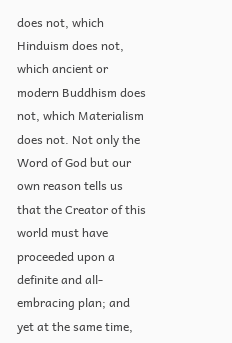does not, which Hinduism does not, which ancient or modern Buddhism does not, which Materialism does not. Not only the Word of God but our own reason tells us that the Creator of this world must have proceeded upon a definite and all-embracing plan; and yet at the same time,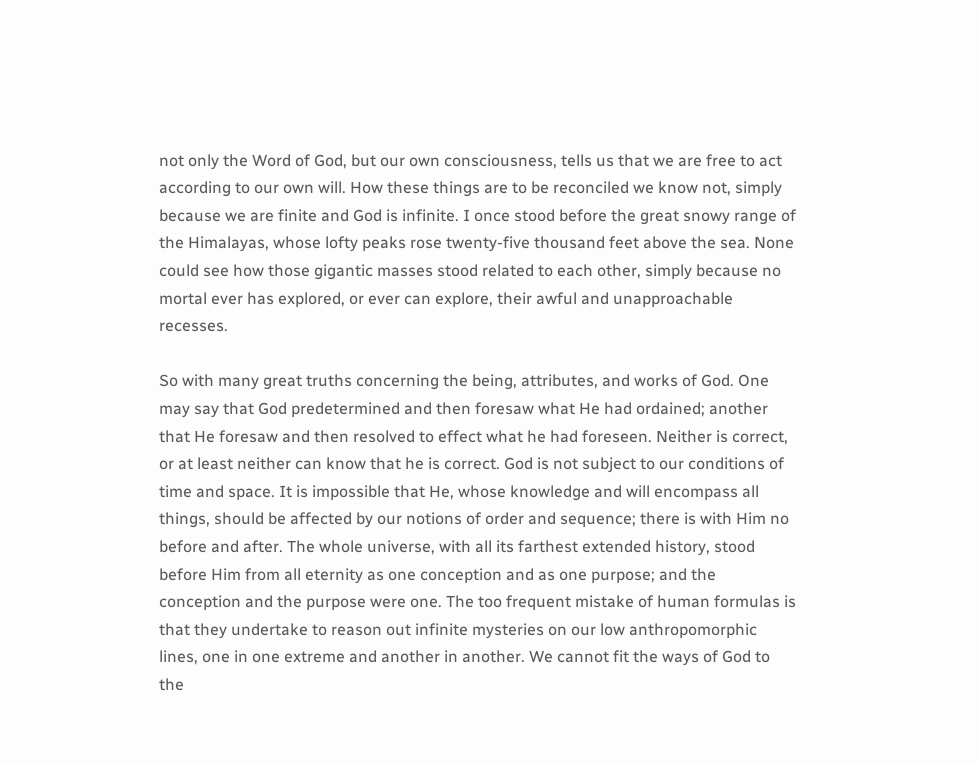not only the Word of God, but our own consciousness, tells us that we are free to act according to our own will. How these things are to be reconciled we know not, simply because we are finite and God is infinite. I once stood before the great snowy range of the Himalayas, whose lofty peaks rose twenty-five thousand feet above the sea. None could see how those gigantic masses stood related to each other, simply because no mortal ever has explored, or ever can explore, their awful and unapproachable recesses.

So with many great truths concerning the being, attributes, and works of God. One may say that God predetermined and then foresaw what He had ordained; another that He foresaw and then resolved to effect what he had foreseen. Neither is correct, or at least neither can know that he is correct. God is not subject to our conditions of time and space. It is impossible that He, whose knowledge and will encompass all things, should be affected by our notions of order and sequence; there is with Him no before and after. The whole universe, with all its farthest extended history, stood before Him from all eternity as one conception and as one purpose; and the conception and the purpose were one. The too frequent mistake of human formulas is that they undertake to reason out infinite mysteries on our low anthropomorphic lines, one in one extreme and another in another. We cannot fit the ways of God to the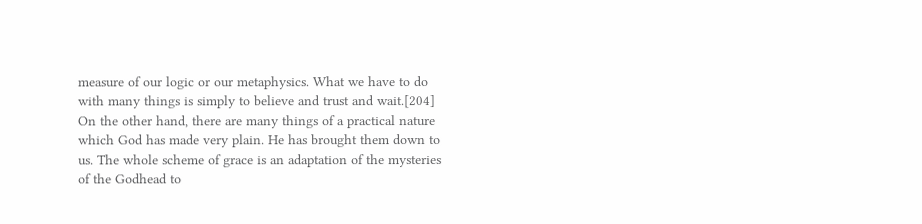measure of our logic or our metaphysics. What we have to do with many things is simply to believe and trust and wait.[204] On the other hand, there are many things of a practical nature which God has made very plain. He has brought them down to us. The whole scheme of grace is an adaptation of the mysteries of the Godhead to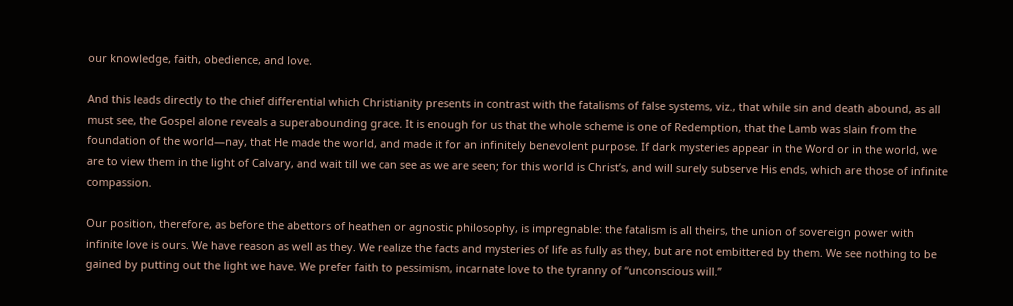our knowledge, faith, obedience, and love.

And this leads directly to the chief differential which Christianity presents in contrast with the fatalisms of false systems, viz., that while sin and death abound, as all must see, the Gospel alone reveals a superabounding grace. It is enough for us that the whole scheme is one of Redemption, that the Lamb was slain from the foundation of the world—nay, that He made the world, and made it for an infinitely benevolent purpose. If dark mysteries appear in the Word or in the world, we are to view them in the light of Calvary, and wait till we can see as we are seen; for this world is Christ’s, and will surely subserve His ends, which are those of infinite compassion.

Our position, therefore, as before the abettors of heathen or agnostic philosophy, is impregnable: the fatalism is all theirs, the union of sovereign power with infinite love is ours. We have reason as well as they. We realize the facts and mysteries of life as fully as they, but are not embittered by them. We see nothing to be gained by putting out the light we have. We prefer faith to pessimism, incarnate love to the tyranny of “unconscious will.”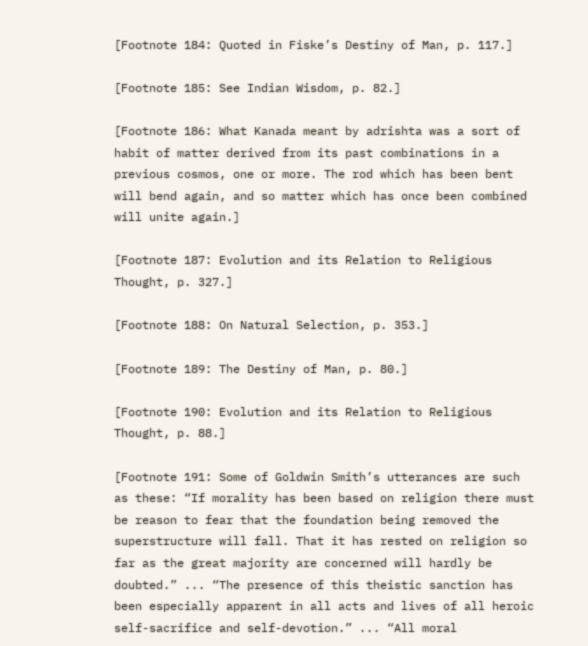[Footnote 184: Quoted in Fiske’s Destiny of Man, p. 117.]

[Footnote 185: See Indian Wisdom, p. 82.]

[Footnote 186: What Kanada meant by adrishta was a sort of habit of matter derived from its past combinations in a previous cosmos, one or more. The rod which has been bent will bend again, and so matter which has once been combined will unite again.]

[Footnote 187: Evolution and its Relation to Religious Thought, p. 327.]

[Footnote 188: On Natural Selection, p. 353.]

[Footnote 189: The Destiny of Man, p. 80.]

[Footnote 190: Evolution and its Relation to Religious Thought, p. 88.]

[Footnote 191: Some of Goldwin Smith’s utterances are such as these: “If morality has been based on religion there must be reason to fear that the foundation being removed the superstructure will fall. That it has rested on religion so far as the great majority are concerned will hardly be doubted.” ... “The presence of this theistic sanction has been especially apparent in all acts and lives of all heroic self-sacrifice and self-devotion.” ... “All moral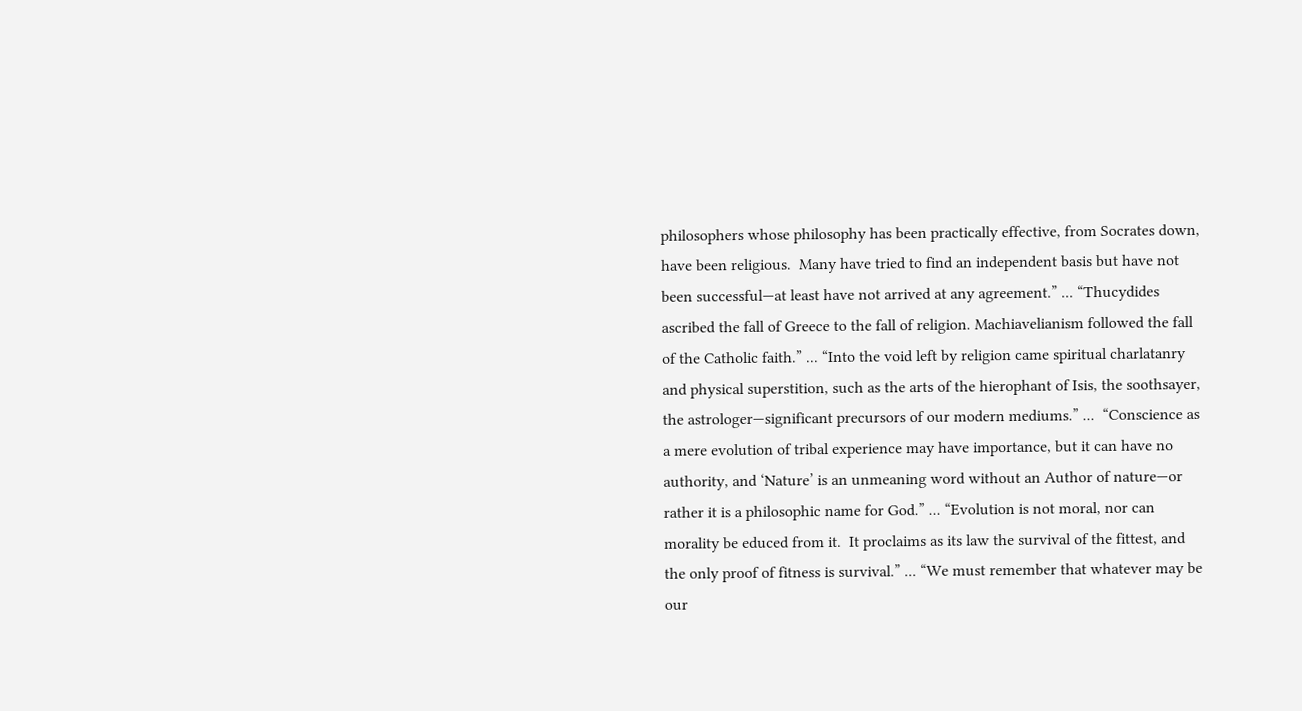philosophers whose philosophy has been practically effective, from Socrates down, have been religious.  Many have tried to find an independent basis but have not been successful—at least have not arrived at any agreement.” ... “Thucydides ascribed the fall of Greece to the fall of religion. Machiavelianism followed the fall of the Catholic faith.” ... “Into the void left by religion came spiritual charlatanry and physical superstition, such as the arts of the hierophant of Isis, the soothsayer, the astrologer—significant precursors of our modern mediums.” ...  “Conscience as a mere evolution of tribal experience may have importance, but it can have no authority, and ‘Nature’ is an unmeaning word without an Author of nature—or rather it is a philosophic name for God.” ... “Evolution is not moral, nor can morality be educed from it.  It proclaims as its law the survival of the fittest, and the only proof of fitness is survival.” ... “We must remember that whatever may be our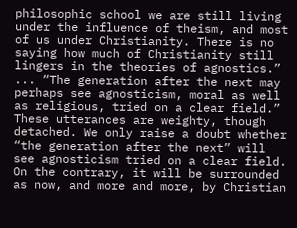philosophic school we are still living under the influence of theism, and most of us under Christianity. There is no saying how much of Christianity still lingers in the theories of agnostics.” ... “The generation after the next may perhaps see agnosticism, moral as well as religious, tried on a clear field.” These utterances are weighty, though detached. We only raise a doubt whether “the generation after the next” will see agnosticism tried on a clear field. On the contrary, it will be surrounded as now, and more and more, by Christian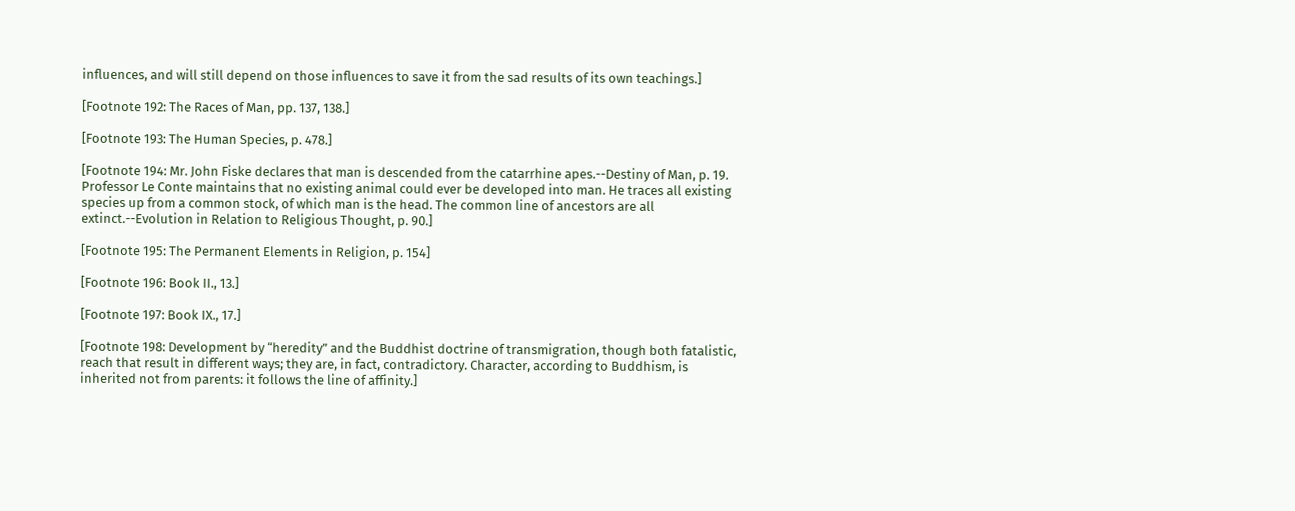influences, and will still depend on those influences to save it from the sad results of its own teachings.]

[Footnote 192: The Races of Man, pp. 137, 138.]

[Footnote 193: The Human Species, p. 478.]

[Footnote 194: Mr. John Fiske declares that man is descended from the catarrhine apes.--Destiny of Man, p. 19. Professor Le Conte maintains that no existing animal could ever be developed into man. He traces all existing species up from a common stock, of which man is the head. The common line of ancestors are all extinct.--Evolution in Relation to Religious Thought, p. 90.]

[Footnote 195: The Permanent Elements in Religion, p. 154]

[Footnote 196: Book II., 13.]

[Footnote 197: Book IX., 17.]

[Footnote 198: Development by “heredity” and the Buddhist doctrine of transmigration, though both fatalistic, reach that result in different ways; they are, in fact, contradictory. Character, according to Buddhism, is inherited not from parents: it follows the line of affinity.]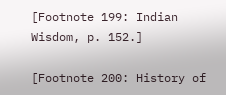[Footnote 199: Indian Wisdom, p. 152.]

[Footnote 200: History of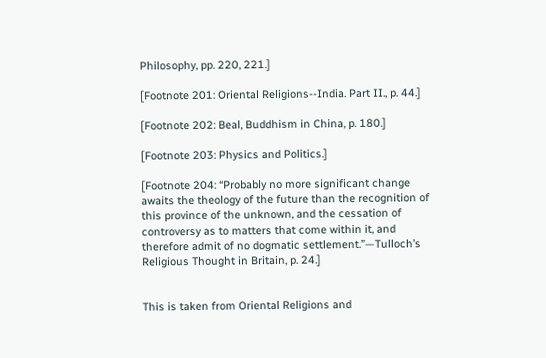Philosophy, pp. 220, 221.]

[Footnote 201: Oriental Religions--India. Part II., p. 44.]

[Footnote 202: Beal, Buddhism in China, p. 180.]

[Footnote 203: Physics and Politics.]

[Footnote 204: “Probably no more significant change awaits the theology of the future than the recognition of this province of the unknown, and the cessation of controversy as to matters that come within it, and therefore admit of no dogmatic settlement.”—Tulloch’s Religious Thought in Britain, p. 24.]


This is taken from Oriental Religions and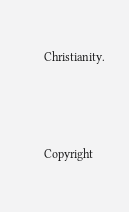Christianity.





Copyright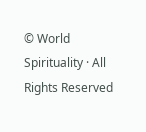© World Spirituality · All Rights Reserved